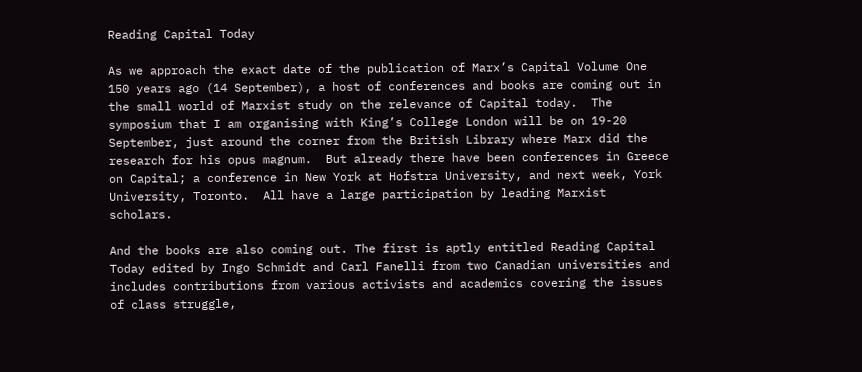Reading Capital Today

As we approach the exact date of the publication of Marx’s Capital Volume One 150 years ago (14 September), a host of conferences and books are coming out in the small world of Marxist study on the relevance of Capital today.  The symposium that I am organising with King’s College London will be on 19-20 September, just around the corner from the British Library where Marx did the research for his opus magnum.  But already there have been conferences in Greece on Capital; a conference in New York at Hofstra University, and next week, York University, Toronto.  All have a large participation by leading Marxist scholars.

And the books are also coming out. The first is aptly entitled Reading Capital Today edited by Ingo Schmidt and Carl Fanelli from two Canadian universities and includes contributions from various activists and academics covering the issues of class struggle,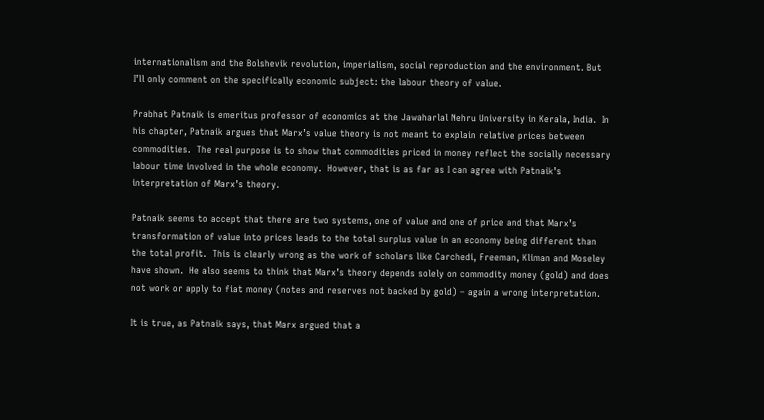internationalism and the Bolshevik revolution, imperialism, social reproduction and the environment. But I’ll only comment on the specifically economic subject: the labour theory of value.

Prabhat Patnaik is emeritus professor of economics at the Jawaharlal Nehru University in Kerala, India.  In his chapter, Patnaik argues that Marx’s value theory is not meant to explain relative prices between commodities.  The real purpose is to show that commodities priced in money reflect the socially necessary labour time involved in the whole economy.  However, that is as far as I can agree with Patnaik’s interpretation of Marx’s theory.

Patnaik seems to accept that there are two systems, one of value and one of price and that Marx’s transformation of value into prices leads to the total surplus value in an economy being different than the total profit.  This is clearly wrong as the work of scholars like Carchedi, Freeman, Kliman and Moseley have shown.  He also seems to think that Marx’s theory depends solely on commodity money (gold) and does not work or apply to fiat money (notes and reserves not backed by gold) – again a wrong interpretation.

It is true, as Patnaik says, that Marx argued that a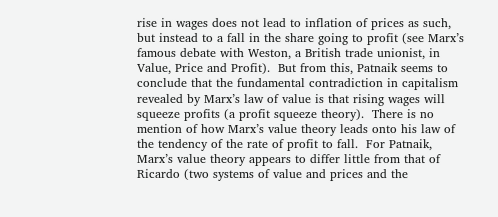rise in wages does not lead to inflation of prices as such, but instead to a fall in the share going to profit (see Marx’s famous debate with Weston, a British trade unionist, in Value, Price and Profit).  But from this, Patnaik seems to conclude that the fundamental contradiction in capitalism revealed by Marx’s law of value is that rising wages will squeeze profits (a profit squeeze theory).  There is no mention of how Marx’s value theory leads onto his law of the tendency of the rate of profit to fall.  For Patnaik, Marx’s value theory appears to differ little from that of Ricardo (two systems of value and prices and the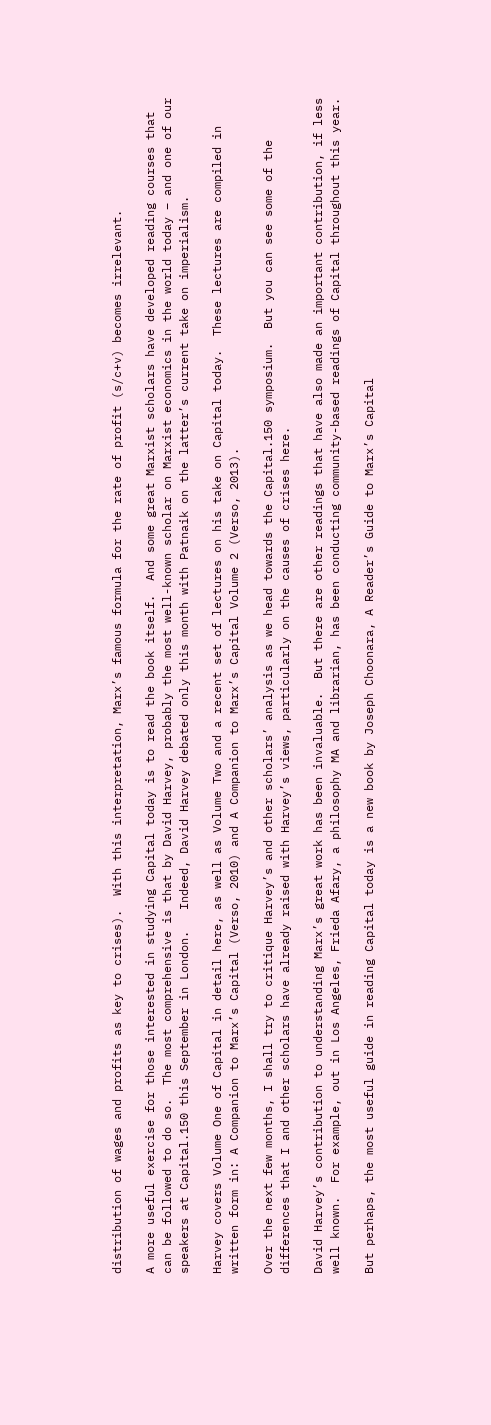distribution of wages and profits as key to crises).  With this interpretation, Marx’s famous formula for the rate of profit (s/c+v) becomes irrelevant.

A more useful exercise for those interested in studying Capital today is to read the book itself.  And some great Marxist scholars have developed reading courses that can be followed to do so.  The most comprehensive is that by David Harvey, probably the most well-known scholar on Marxist economics in the world today – and one of our speakers at Capital.150 this September in London.   Indeed, David Harvey debated only this month with Patnaik on the latter’s current take on imperialism.

Harvey covers Volume One of Capital in detail here, as well as Volume Two and a recent set of lectures on his take on Capital today.  These lectures are compiled in written form in: A Companion to Marx’s Capital (Verso, 2010) and A Companion to Marx’s Capital Volume 2 (Verso, 2013).

Over the next few months, I shall try to critique Harvey’s and other scholars’ analysis as we head towards the Capital.150 symposium.  But you can see some of the differences that I and other scholars have already raised with Harvey’s views, particularly on the causes of crises here.

David Harvey’s contribution to understanding Marx’s great work has been invaluable.  But there are other readings that have also made an important contribution, if less well known.  For example, out in Los Angeles, Frieda Afary, a philosophy MA and librarian, has been conducting community-based readings of Capital throughout this year.

But perhaps, the most useful guide in reading Capital today is a new book by Joseph Choonara, A Reader’s Guide to Marx’s Capital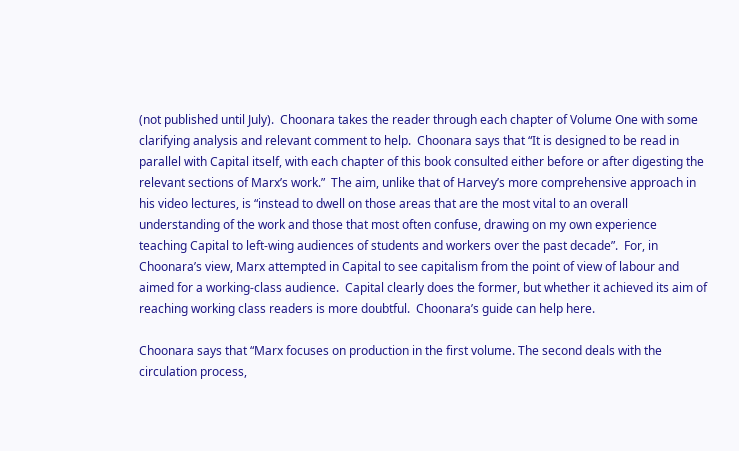(not published until July).  Choonara takes the reader through each chapter of Volume One with some clarifying analysis and relevant comment to help.  Choonara says that “It is designed to be read in parallel with Capital itself, with each chapter of this book consulted either before or after digesting the relevant sections of Marx’s work.”  The aim, unlike that of Harvey’s more comprehensive approach in his video lectures, is “instead to dwell on those areas that are the most vital to an overall understanding of the work and those that most often confuse, drawing on my own experience teaching Capital to left-wing audiences of students and workers over the past decade”.  For, in Choonara’s view, Marx attempted in Capital to see capitalism from the point of view of labour and aimed for a working-class audience.  Capital clearly does the former, but whether it achieved its aim of reaching working class readers is more doubtful.  Choonara’s guide can help here.

Choonara says that “Marx focuses on production in the first volume. The second deals with the circulation process,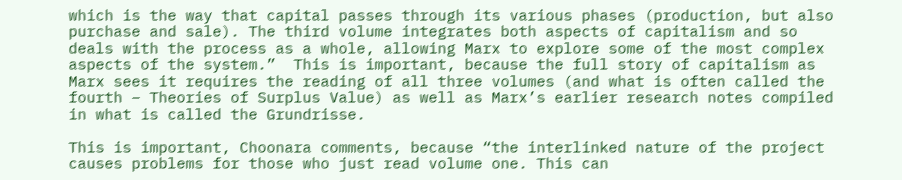which is the way that capital passes through its various phases (production, but also purchase and sale). The third volume integrates both aspects of capitalism and so deals with the process as a whole, allowing Marx to explore some of the most complex aspects of the system.”  This is important, because the full story of capitalism as Marx sees it requires the reading of all three volumes (and what is often called the fourth – Theories of Surplus Value) as well as Marx’s earlier research notes compiled in what is called the Grundrisse.

This is important, Choonara comments, because “the interlinked nature of the project causes problems for those who just read volume one. This can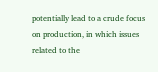potentially lead to a crude focus on production, in which issues related to the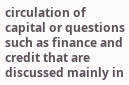circulation of capital or questions such as finance and credit that are discussed mainly in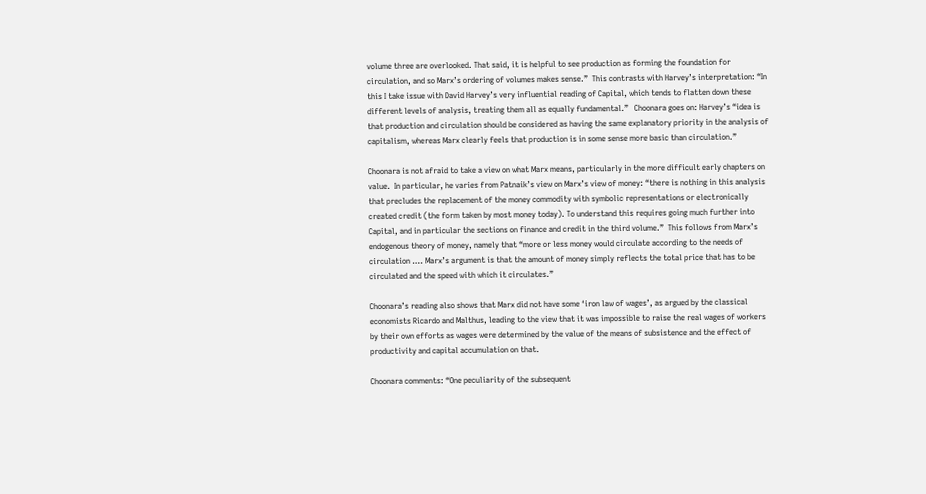volume three are overlooked. That said, it is helpful to see production as forming the foundation for circulation, and so Marx’s ordering of volumes makes sense.”  This contrasts with Harvey’s interpretation: “In this I take issue with David Harvey’s very influential reading of Capital, which tends to flatten down these different levels of analysis, treating them all as equally fundamental.”   Choonara goes on: Harvey’s “idea is that production and circulation should be considered as having the same explanatory priority in the analysis of capitalism, whereas Marx clearly feels that production is in some sense more basic than circulation.”

Choonara is not afraid to take a view on what Marx means, particularly in the more difficult early chapters on value.  In particular, he varies from Patnaik’s view on Marx’s view of money: “there is nothing in this analysis that precludes the replacement of the money commodity with symbolic representations or electronically created credit (the form taken by most money today). To understand this requires going much further into Capital, and in particular the sections on finance and credit in the third volume.”  This follows from Marx’s endogenous theory of money, namely that “more or less money would circulate according to the needs of circulation …. Marx’s argument is that the amount of money simply reflects the total price that has to be circulated and the speed with which it circulates.”

Choonara’s reading also shows that Marx did not have some ‘iron law of wages’, as argued by the classical economists Ricardo and Malthus, leading to the view that it was impossible to raise the real wages of workers by their own efforts as wages were determined by the value of the means of subsistence and the effect of productivity and capital accumulation on that.

Choonara comments: “One peculiarity of the subsequent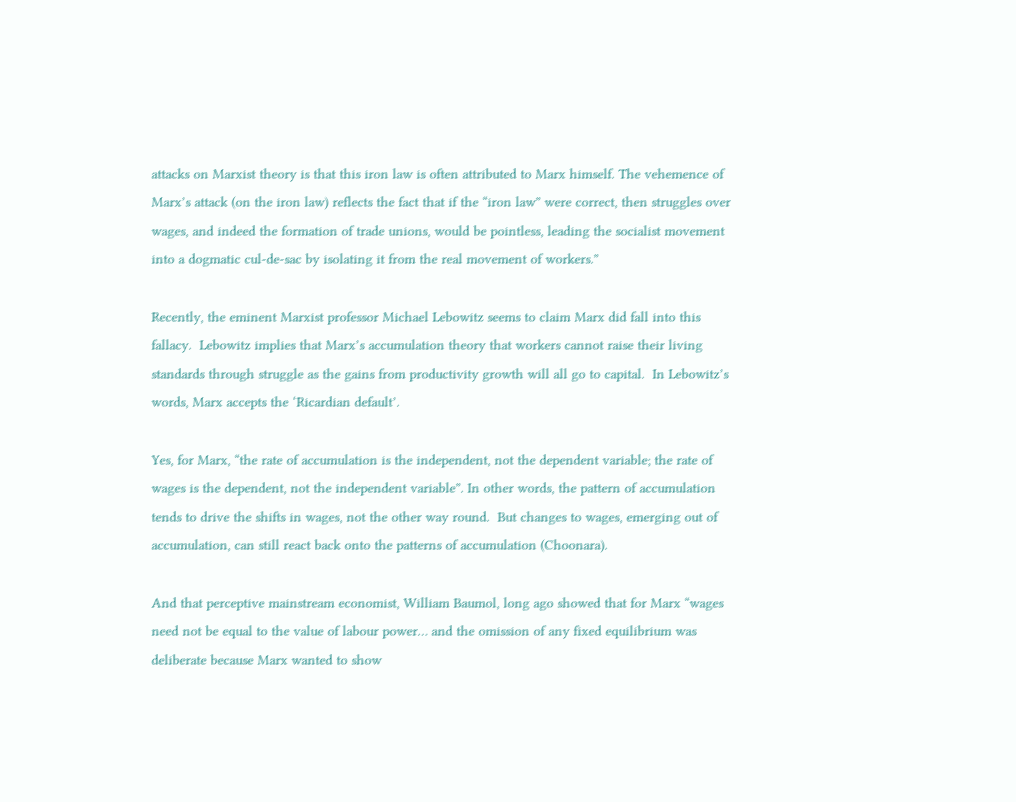attacks on Marxist theory is that this iron law is often attributed to Marx himself. The vehemence of Marx’s attack (on the iron law) reflects the fact that if the “iron law” were correct, then struggles over wages, and indeed the formation of trade unions, would be pointless, leading the socialist movement into a dogmatic cul-de-sac by isolating it from the real movement of workers.”

Recently, the eminent Marxist professor Michael Lebowitz seems to claim Marx did fall into this fallacy.  Lebowitz implies that Marx’s accumulation theory that workers cannot raise their living standards through struggle as the gains from productivity growth will all go to capital.  In Lebowitz’s words, Marx accepts the ‘Ricardian default’.

Yes, for Marx, “the rate of accumulation is the independent, not the dependent variable; the rate of wages is the dependent, not the independent variable”. In other words, the pattern of accumulation tends to drive the shifts in wages, not the other way round.  But changes to wages, emerging out of accumulation, can still react back onto the patterns of accumulation (Choonara).

And that perceptive mainstream economist, William Baumol, long ago showed that for Marx “wages need not be equal to the value of labour power… and the omission of any fixed equilibrium was deliberate because Marx wanted to show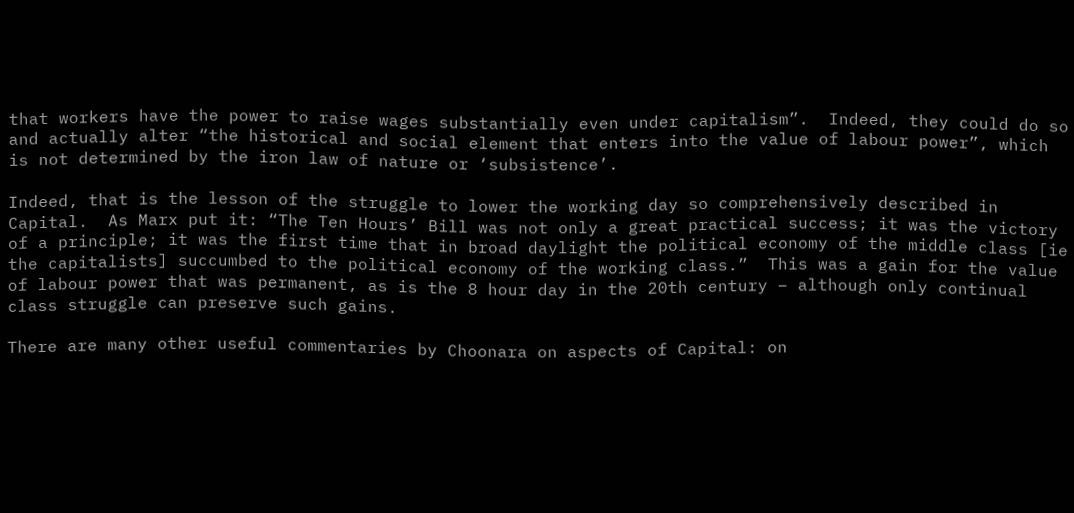that workers have the power to raise wages substantially even under capitalism”.  Indeed, they could do so and actually alter “the historical and social element that enters into the value of labour power”, which is not determined by the iron law of nature or ‘subsistence’.

Indeed, that is the lesson of the struggle to lower the working day so comprehensively described in Capital.  As Marx put it: “The Ten Hours’ Bill was not only a great practical success; it was the victory of a principle; it was the first time that in broad daylight the political economy of the middle class [ie the capitalists] succumbed to the political economy of the working class.”  This was a gain for the value of labour power that was permanent, as is the 8 hour day in the 20th century – although only continual class struggle can preserve such gains.

There are many other useful commentaries by Choonara on aspects of Capital: on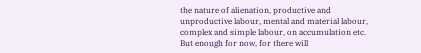the nature of alienation, productive and unproductive labour, mental and material labour, complex and simple labour, on accumulation etc. But enough for now, for there will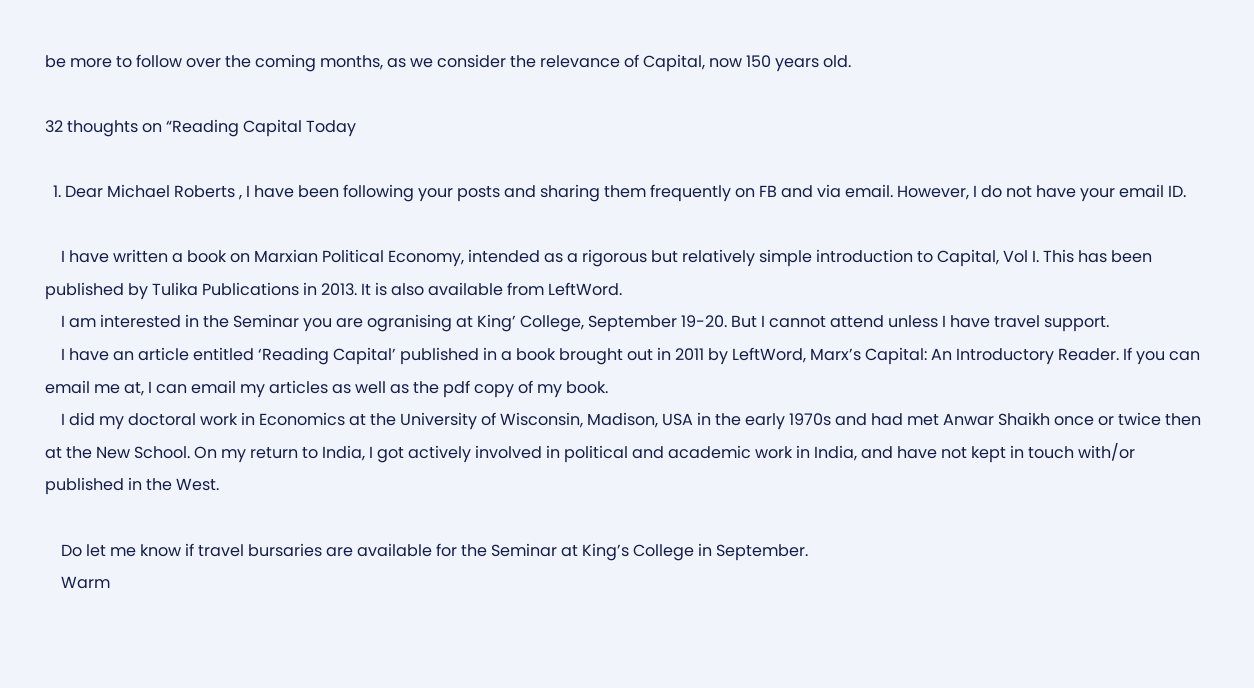be more to follow over the coming months, as we consider the relevance of Capital, now 150 years old.

32 thoughts on “Reading Capital Today

  1. Dear Michael Roberts , I have been following your posts and sharing them frequently on FB and via email. However, I do not have your email ID.

    I have written a book on Marxian Political Economy, intended as a rigorous but relatively simple introduction to Capital, Vol I. This has been published by Tulika Publications in 2013. It is also available from LeftWord.
    I am interested in the Seminar you are ogranising at King’ College, September 19-20. But I cannot attend unless I have travel support.
    I have an article entitled ‘Reading Capital’ published in a book brought out in 2011 by LeftWord, Marx’s Capital: An Introductory Reader. If you can email me at, I can email my articles as well as the pdf copy of my book.
    I did my doctoral work in Economics at the University of Wisconsin, Madison, USA in the early 1970s and had met Anwar Shaikh once or twice then at the New School. On my return to India, I got actively involved in political and academic work in India, and have not kept in touch with/or published in the West.

    Do let me know if travel bursaries are available for the Seminar at King’s College in September.
    Warm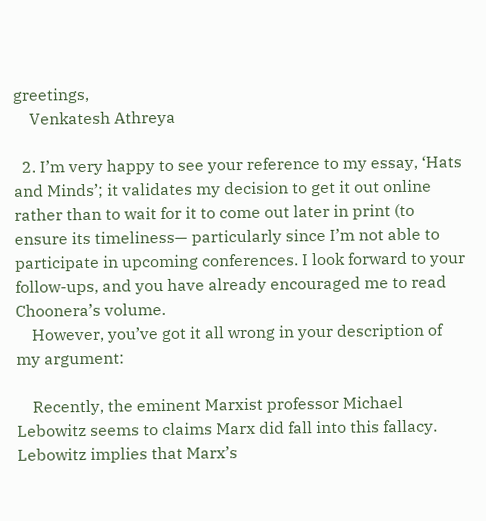greetings,
    Venkatesh Athreya

  2. I’m very happy to see your reference to my essay, ‘Hats and Minds’; it validates my decision to get it out online rather than to wait for it to come out later in print (to ensure its timeliness— particularly since I’m not able to participate in upcoming conferences. I look forward to your follow-ups, and you have already encouraged me to read Choonera’s volume.
    However, you’ve got it all wrong in your description of my argument:

    Recently, the eminent Marxist professor Michael Lebowitz seems to claims Marx did fall into this fallacy. Lebowitz implies that Marx’s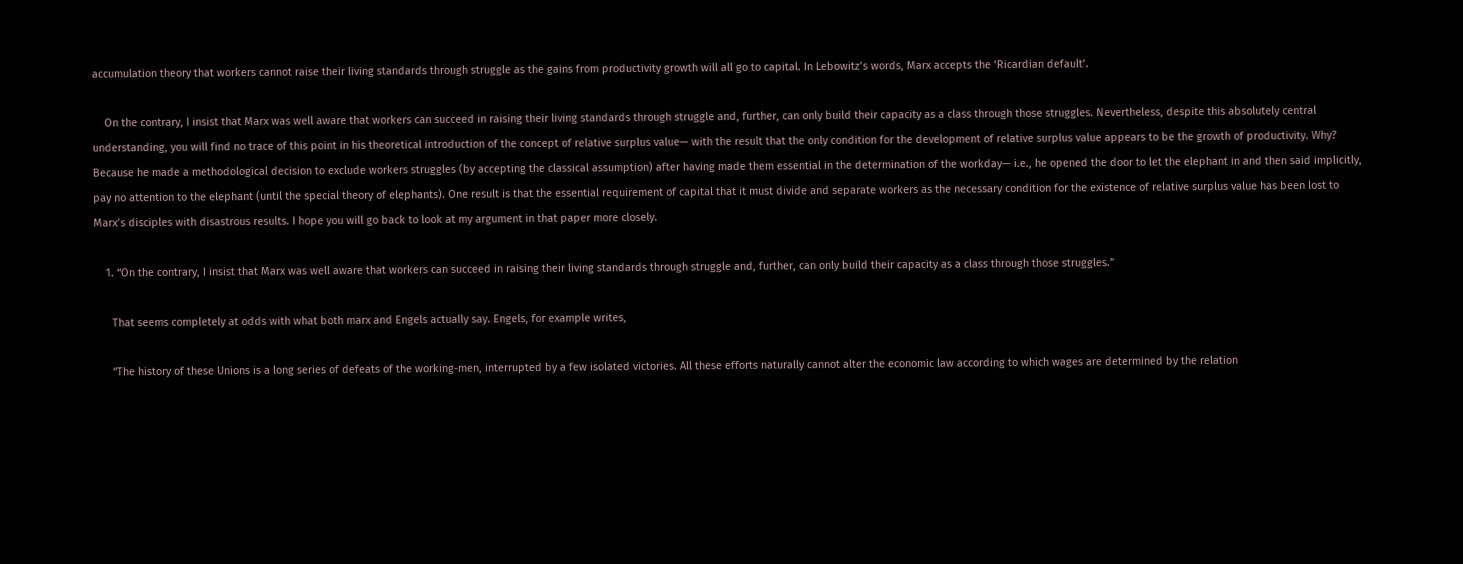accumulation theory that workers cannot raise their living standards through struggle as the gains from productivity growth will all go to capital. In Lebowitz’s words, Marx accepts the ‘Ricardian default’.

    On the contrary, I insist that Marx was well aware that workers can succeed in raising their living standards through struggle and, further, can only build their capacity as a class through those struggles. Nevertheless, despite this absolutely central understanding, you will find no trace of this point in his theoretical introduction of the concept of relative surplus value— with the result that the only condition for the development of relative surplus value appears to be the growth of productivity. Why? Because he made a methodological decision to exclude workers struggles (by accepting the classical assumption) after having made them essential in the determination of the workday— i.e., he opened the door to let the elephant in and then said implicitly, pay no attention to the elephant (until the special theory of elephants). One result is that the essential requirement of capital that it must divide and separate workers as the necessary condition for the existence of relative surplus value has been lost to Marx’s disciples with disastrous results. I hope you will go back to look at my argument in that paper more closely.

    1. “On the contrary, I insist that Marx was well aware that workers can succeed in raising their living standards through struggle and, further, can only build their capacity as a class through those struggles.”

      That seems completely at odds with what both marx and Engels actually say. Engels, for example writes,

      “The history of these Unions is a long series of defeats of the working-men, interrupted by a few isolated victories. All these efforts naturally cannot alter the economic law according to which wages are determined by the relation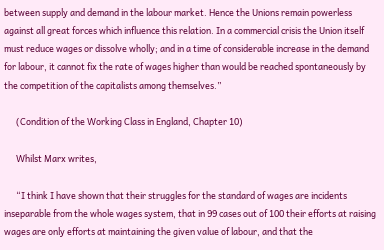between supply and demand in the labour market. Hence the Unions remain powerless against all great forces which influence this relation. In a commercial crisis the Union itself must reduce wages or dissolve wholly; and in a time of considerable increase in the demand for labour, it cannot fix the rate of wages higher than would be reached spontaneously by the competition of the capitalists among themselves.”

      (Condition of the Working Class in England, Chapter 10)

      Whilst Marx writes,

      “I think I have shown that their struggles for the standard of wages are incidents inseparable from the whole wages system, that in 99 cases out of 100 their efforts at raising wages are only efforts at maintaining the given value of labour, and that the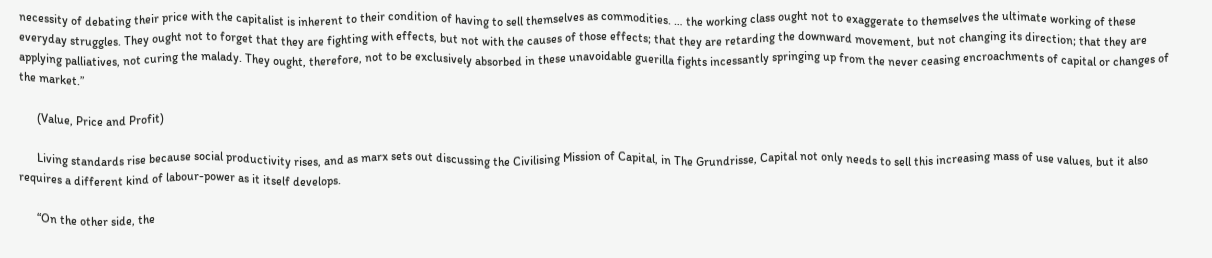necessity of debating their price with the capitalist is inherent to their condition of having to sell themselves as commodities. … the working class ought not to exaggerate to themselves the ultimate working of these everyday struggles. They ought not to forget that they are fighting with effects, but not with the causes of those effects; that they are retarding the downward movement, but not changing its direction; that they are applying palliatives, not curing the malady. They ought, therefore, not to be exclusively absorbed in these unavoidable guerilla fights incessantly springing up from the never ceasing encroachments of capital or changes of the market.”

      (Value, Price and Profit)

      Living standards rise because social productivity rises, and as marx sets out discussing the Civilising Mission of Capital, in The Grundrisse, Capital not only needs to sell this increasing mass of use values, but it also requires a different kind of labour-power as it itself develops.

      “On the other side, the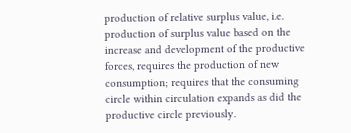production of relative surplus value, i.e. production of surplus value based on the increase and development of the productive forces, requires the production of new consumption; requires that the consuming circle within circulation expands as did the productive circle previously.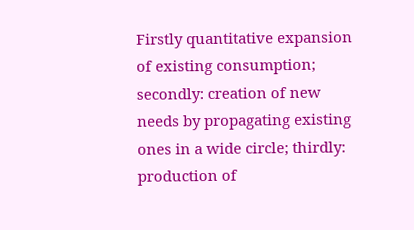Firstly quantitative expansion of existing consumption; secondly: creation of new needs by propagating existing ones in a wide circle; thirdly: production of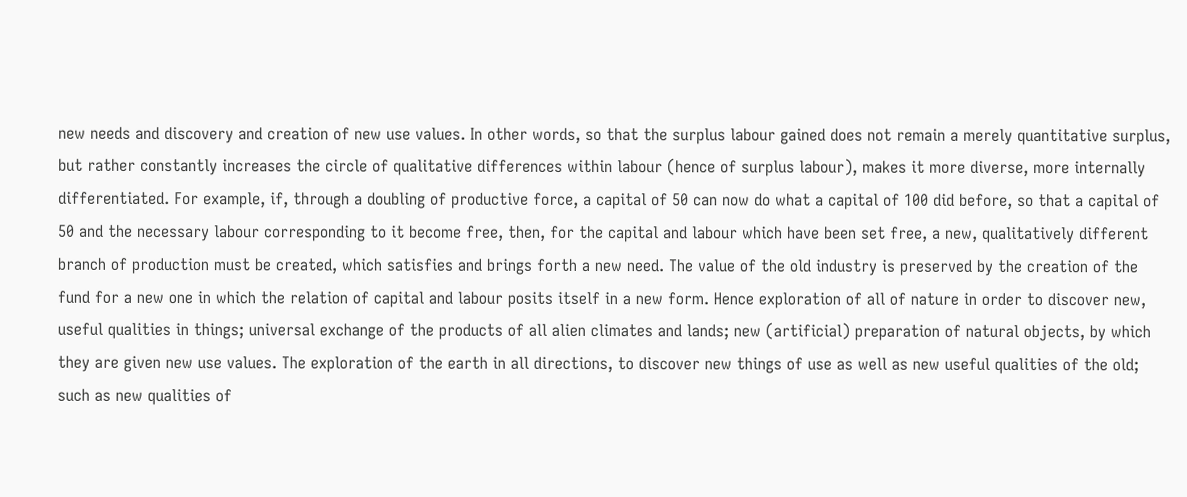new needs and discovery and creation of new use values. In other words, so that the surplus labour gained does not remain a merely quantitative surplus, but rather constantly increases the circle of qualitative differences within labour (hence of surplus labour), makes it more diverse, more internally differentiated. For example, if, through a doubling of productive force, a capital of 50 can now do what a capital of 100 did before, so that a capital of 50 and the necessary labour corresponding to it become free, then, for the capital and labour which have been set free, a new, qualitatively different branch of production must be created, which satisfies and brings forth a new need. The value of the old industry is preserved by the creation of the fund for a new one in which the relation of capital and labour posits itself in a new form. Hence exploration of all of nature in order to discover new, useful qualities in things; universal exchange of the products of all alien climates and lands; new (artificial) preparation of natural objects, by which they are given new use values. The exploration of the earth in all directions, to discover new things of use as well as new useful qualities of the old; such as new qualities of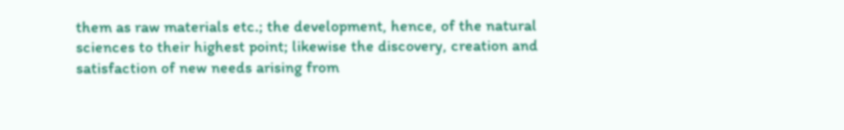them as raw materials etc.; the development, hence, of the natural sciences to their highest point; likewise the discovery, creation and satisfaction of new needs arising from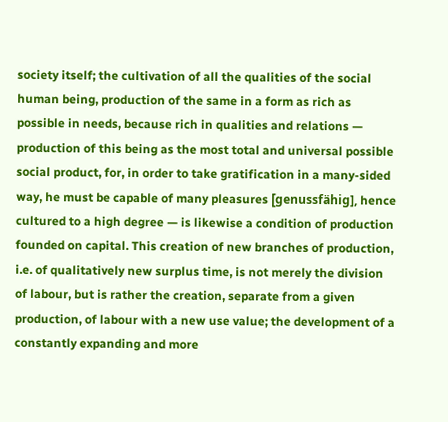society itself; the cultivation of all the qualities of the social human being, production of the same in a form as rich as possible in needs, because rich in qualities and relations — production of this being as the most total and universal possible social product, for, in order to take gratification in a many-sided way, he must be capable of many pleasures [genussfähig], hence cultured to a high degree — is likewise a condition of production founded on capital. This creation of new branches of production, i.e. of qualitatively new surplus time, is not merely the division of labour, but is rather the creation, separate from a given production, of labour with a new use value; the development of a constantly expanding and more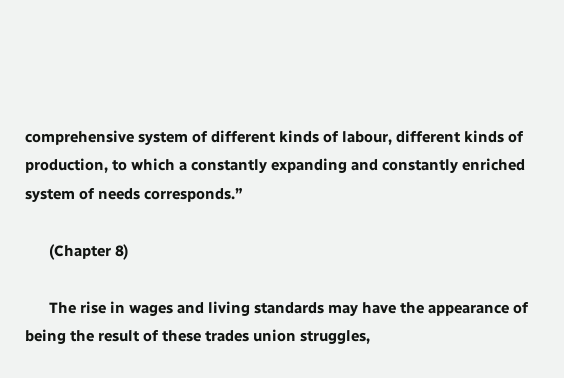comprehensive system of different kinds of labour, different kinds of production, to which a constantly expanding and constantly enriched system of needs corresponds.”

      (Chapter 8)

      The rise in wages and living standards may have the appearance of being the result of these trades union struggles,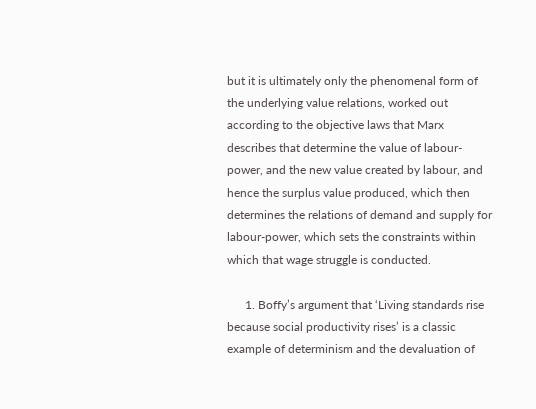but it is ultimately only the phenomenal form of the underlying value relations, worked out according to the objective laws that Marx describes that determine the value of labour-power, and the new value created by labour, and hence the surplus value produced, which then determines the relations of demand and supply for labour-power, which sets the constraints within which that wage struggle is conducted.

      1. Boffy’s argument that ‘Living standards rise because social productivity rises’ is a classic example of determinism and the devaluation of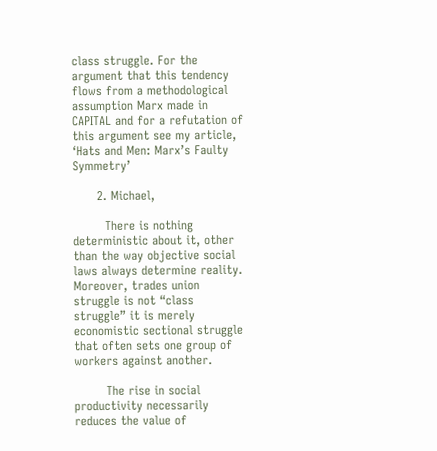class struggle. For the argument that this tendency flows from a methodological assumption Marx made in CAPITAL and for a refutation of this argument see my article, ‘Hats and Men: Marx’s Faulty Symmetry’

      2. Michael,

        There is nothing deterministic about it, other than the way objective social laws always determine reality. Moreover, trades union struggle is not “class struggle” it is merely economistic sectional struggle that often sets one group of workers against another.

        The rise in social productivity necessarily reduces the value of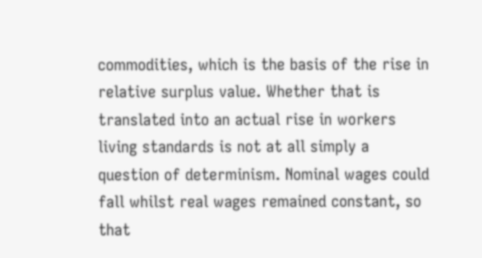commodities, which is the basis of the rise in relative surplus value. Whether that is translated into an actual rise in workers living standards is not at all simply a question of determinism. Nominal wages could fall whilst real wages remained constant, so that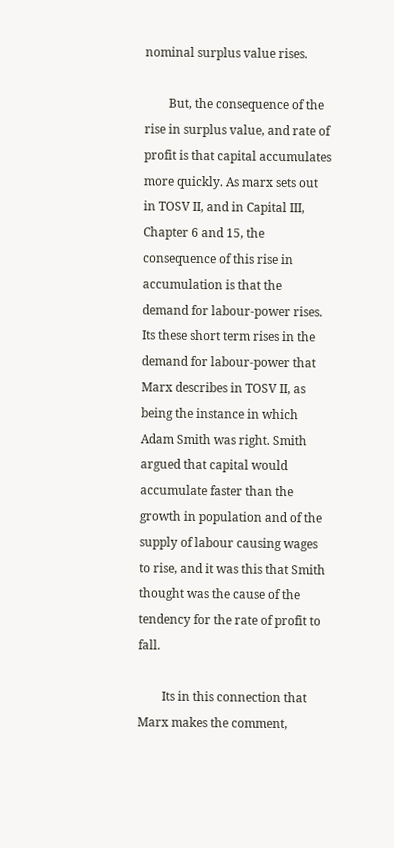nominal surplus value rises.

        But, the consequence of the rise in surplus value, and rate of profit is that capital accumulates more quickly. As marx sets out in TOSV II, and in Capital III, Chapter 6 and 15, the consequence of this rise in accumulation is that the demand for labour-power rises. Its these short term rises in the demand for labour-power that Marx describes in TOSV II, as being the instance in which Adam Smith was right. Smith argued that capital would accumulate faster than the growth in population and of the supply of labour causing wages to rise, and it was this that Smith thought was the cause of the tendency for the rate of profit to fall.

        Its in this connection that Marx makes the comment,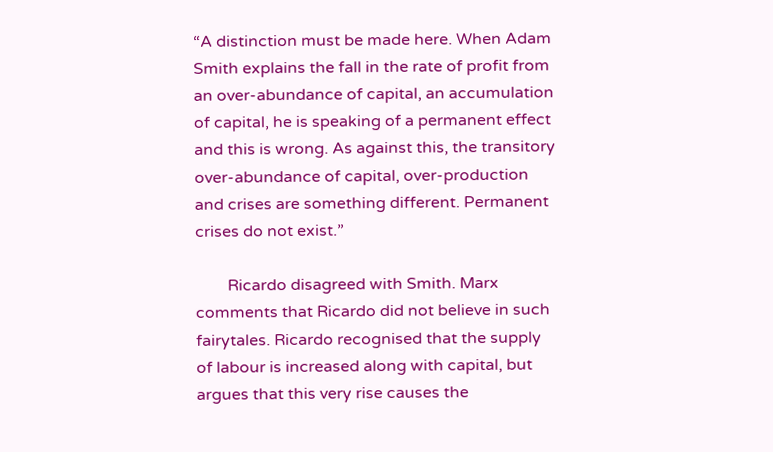“A distinction must be made here. When Adam Smith explains the fall in the rate of profit from an over-abundance of capital, an accumulation of capital, he is speaking of a permanent effect and this is wrong. As against this, the transitory over-abundance of capital, over-production and crises are something different. Permanent crises do not exist.”

        Ricardo disagreed with Smith. Marx comments that Ricardo did not believe in such fairytales. Ricardo recognised that the supply of labour is increased along with capital, but argues that this very rise causes the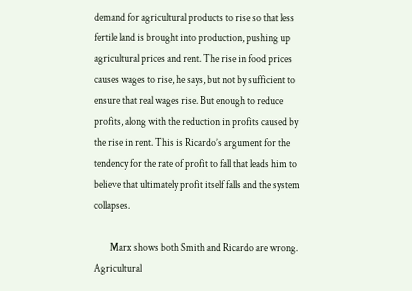demand for agricultural products to rise so that less fertile land is brought into production, pushing up agricultural prices and rent. The rise in food prices causes wages to rise, he says, but not by sufficient to ensure that real wages rise. But enough to reduce profits, along with the reduction in profits caused by the rise in rent. This is Ricardo’s argument for the tendency for the rate of profit to fall that leads him to believe that ultimately profit itself falls and the system collapses.

        Marx shows both Smith and Ricardo are wrong. Agricultural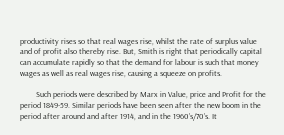productivity rises so that real wages rise, whilst the rate of surplus value and of profit also thereby rise. But, Smith is right that periodically capital can accumulate rapidly so that the demand for labour is such that money wages as well as real wages rise, causing a squeeze on profits.

        Such periods were described by Marx in Value, price and Profit for the period 1849-59. Similar periods have been seen after the new boom in the period after around and after 1914, and in the 1960’s/70’s. It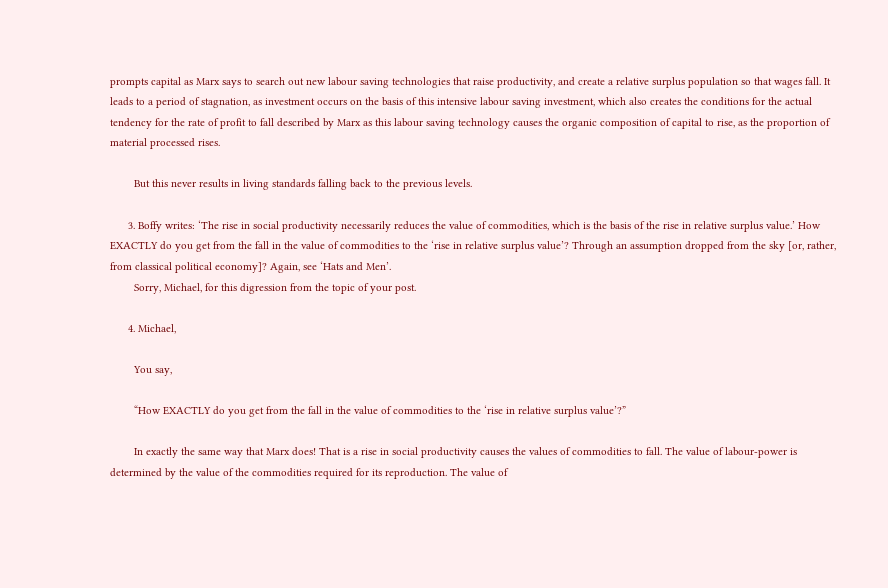prompts capital as Marx says to search out new labour saving technologies that raise productivity, and create a relative surplus population so that wages fall. It leads to a period of stagnation, as investment occurs on the basis of this intensive labour saving investment, which also creates the conditions for the actual tendency for the rate of profit to fall described by Marx as this labour saving technology causes the organic composition of capital to rise, as the proportion of material processed rises.

        But this never results in living standards falling back to the previous levels.

      3. Boffy writes: ‘The rise in social productivity necessarily reduces the value of commodities, which is the basis of the rise in relative surplus value.’ How EXACTLY do you get from the fall in the value of commodities to the ‘rise in relative surplus value’? Through an assumption dropped from the sky [or, rather, from classical political economy]? Again, see ‘Hats and Men’.
        Sorry, Michael, for this digression from the topic of your post.

      4. Michael,

        You say,

        “How EXACTLY do you get from the fall in the value of commodities to the ‘rise in relative surplus value’?”

        In exactly the same way that Marx does! That is a rise in social productivity causes the values of commodities to fall. The value of labour-power is determined by the value of the commodities required for its reproduction. The value of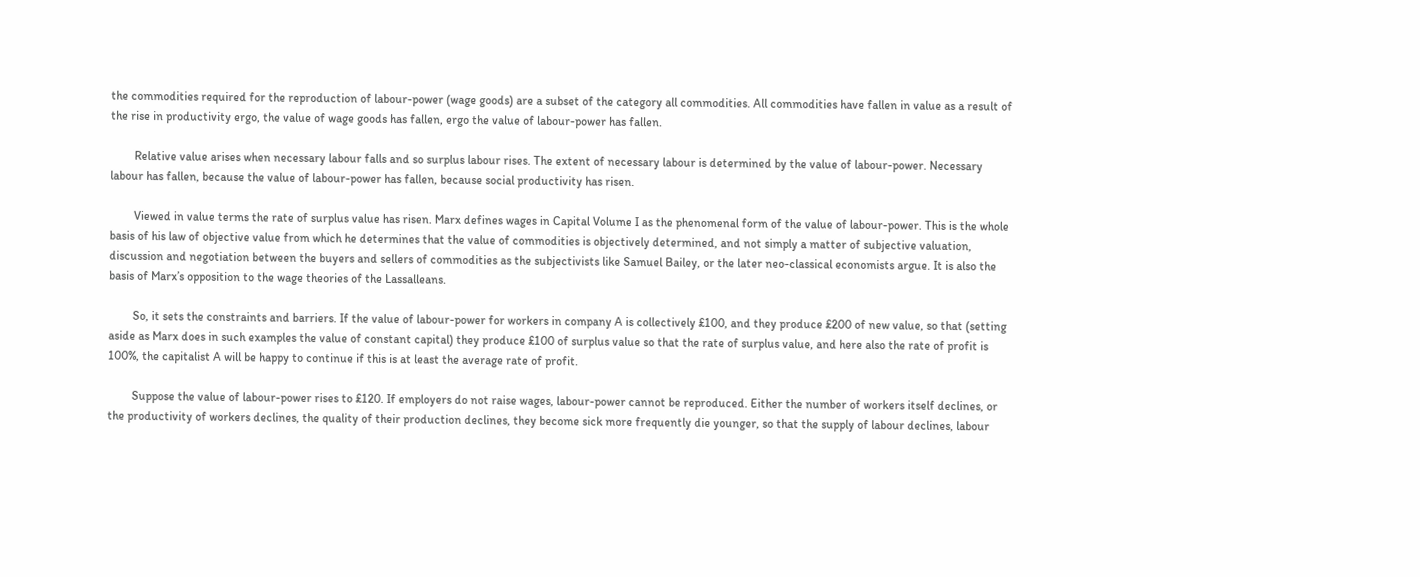the commodities required for the reproduction of labour-power (wage goods) are a subset of the category all commodities. All commodities have fallen in value as a result of the rise in productivity ergo, the value of wage goods has fallen, ergo the value of labour-power has fallen.

        Relative value arises when necessary labour falls and so surplus labour rises. The extent of necessary labour is determined by the value of labour-power. Necessary labour has fallen, because the value of labour-power has fallen, because social productivity has risen.

        Viewed in value terms the rate of surplus value has risen. Marx defines wages in Capital Volume I as the phenomenal form of the value of labour-power. This is the whole basis of his law of objective value from which he determines that the value of commodities is objectively determined, and not simply a matter of subjective valuation, discussion and negotiation between the buyers and sellers of commodities as the subjectivists like Samuel Bailey, or the later neo-classical economists argue. It is also the basis of Marx’s opposition to the wage theories of the Lassalleans.

        So, it sets the constraints and barriers. If the value of labour-power for workers in company A is collectively £100, and they produce £200 of new value, so that (setting aside as Marx does in such examples the value of constant capital) they produce £100 of surplus value so that the rate of surplus value, and here also the rate of profit is 100%, the capitalist A will be happy to continue if this is at least the average rate of profit.

        Suppose the value of labour-power rises to £120. If employers do not raise wages, labour-power cannot be reproduced. Either the number of workers itself declines, or the productivity of workers declines, the quality of their production declines, they become sick more frequently die younger, so that the supply of labour declines, labour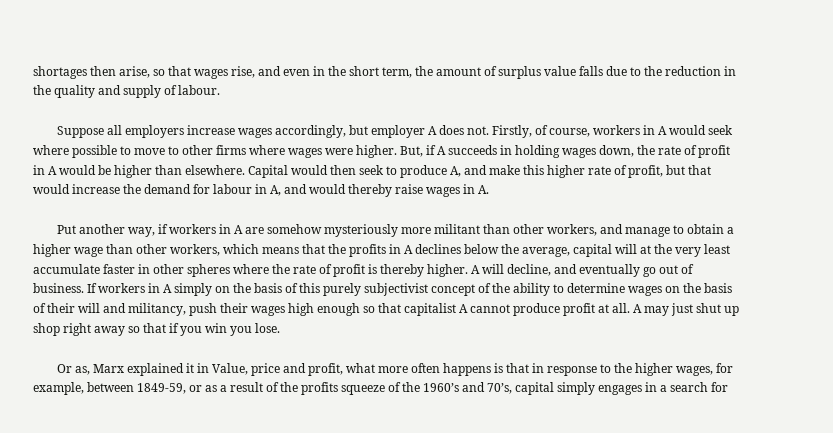shortages then arise, so that wages rise, and even in the short term, the amount of surplus value falls due to the reduction in the quality and supply of labour.

        Suppose all employers increase wages accordingly, but employer A does not. Firstly, of course, workers in A would seek where possible to move to other firms where wages were higher. But, if A succeeds in holding wages down, the rate of profit in A would be higher than elsewhere. Capital would then seek to produce A, and make this higher rate of profit, but that would increase the demand for labour in A, and would thereby raise wages in A.

        Put another way, if workers in A are somehow mysteriously more militant than other workers, and manage to obtain a higher wage than other workers, which means that the profits in A declines below the average, capital will at the very least accumulate faster in other spheres where the rate of profit is thereby higher. A will decline, and eventually go out of business. If workers in A simply on the basis of this purely subjectivist concept of the ability to determine wages on the basis of their will and militancy, push their wages high enough so that capitalist A cannot produce profit at all. A may just shut up shop right away so that if you win you lose.

        Or as, Marx explained it in Value, price and profit, what more often happens is that in response to the higher wages, for example, between 1849-59, or as a result of the profits squeeze of the 1960’s and 70’s, capital simply engages in a search for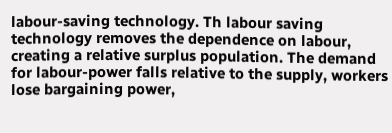labour-saving technology. Th labour saving technology removes the dependence on labour, creating a relative surplus population. The demand for labour-power falls relative to the supply, workers lose bargaining power,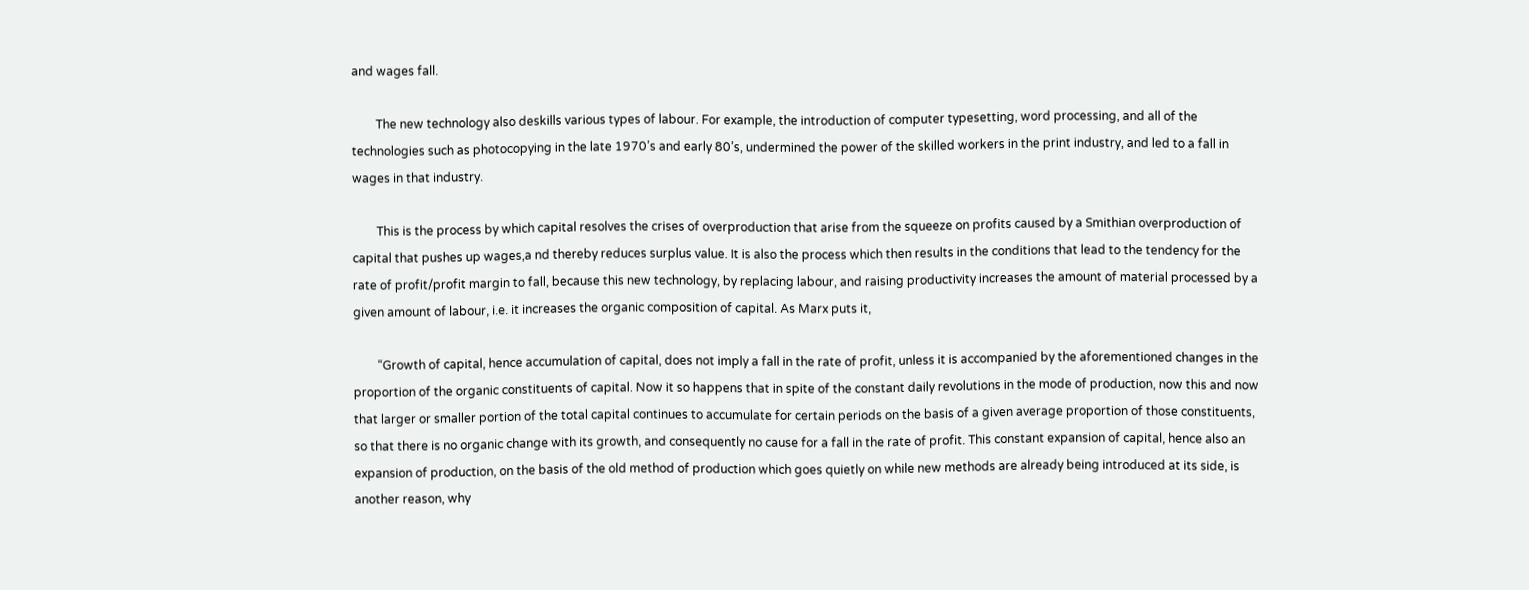and wages fall.

        The new technology also deskills various types of labour. For example, the introduction of computer typesetting, word processing, and all of the technologies such as photocopying in the late 1970’s and early 80’s, undermined the power of the skilled workers in the print industry, and led to a fall in wages in that industry.

        This is the process by which capital resolves the crises of overproduction that arise from the squeeze on profits caused by a Smithian overproduction of capital that pushes up wages,a nd thereby reduces surplus value. It is also the process which then results in the conditions that lead to the tendency for the rate of profit/profit margin to fall, because this new technology, by replacing labour, and raising productivity increases the amount of material processed by a given amount of labour, i.e. it increases the organic composition of capital. As Marx puts it,

        “Growth of capital, hence accumulation of capital, does not imply a fall in the rate of profit, unless it is accompanied by the aforementioned changes in the proportion of the organic constituents of capital. Now it so happens that in spite of the constant daily revolutions in the mode of production, now this and now that larger or smaller portion of the total capital continues to accumulate for certain periods on the basis of a given average proportion of those constituents, so that there is no organic change with its growth, and consequently no cause for a fall in the rate of profit. This constant expansion of capital, hence also an expansion of production, on the basis of the old method of production which goes quietly on while new methods are already being introduced at its side, is another reason, why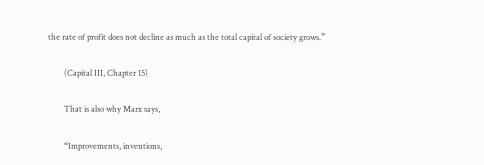the rate of profit does not decline as much as the total capital of society grows.”

        (Capital III, Chapter 15)

        That is also why Marx says,

        “Improvements, inventions,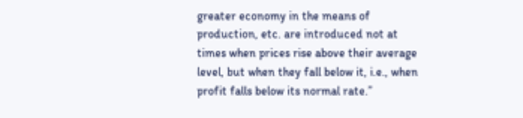greater economy in the means of production, etc. are introduced not at times when prices rise above their average level, but when they fall below it, i.e., when profit falls below its normal rate.”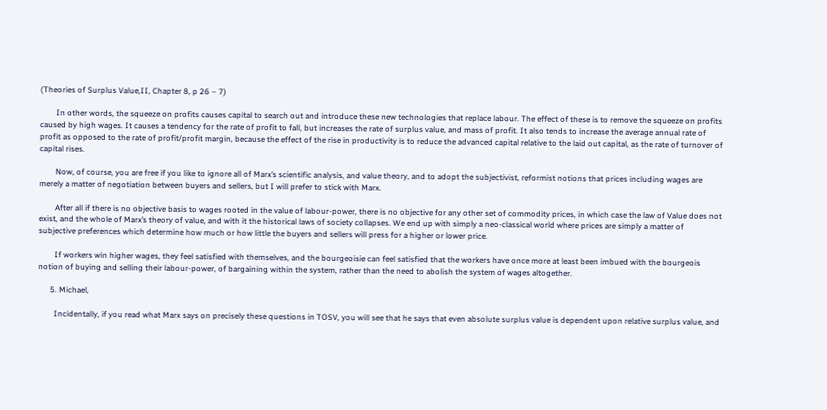(Theories of Surplus Value,II, Chapter 8, p 26 – 7)

        In other words, the squeeze on profits causes capital to search out and introduce these new technologies that replace labour. The effect of these is to remove the squeeze on profits caused by high wages. It causes a tendency for the rate of profit to fall, but increases the rate of surplus value, and mass of profit. It also tends to increase the average annual rate of profit as opposed to the rate of profit/profit margin, because the effect of the rise in productivity is to reduce the advanced capital relative to the laid out capital, as the rate of turnover of capital rises.

        Now, of course, you are free if you like to ignore all of Marx’s scientific analysis, and value theory, and to adopt the subjectivist, reformist notions that prices including wages are merely a matter of negotiation between buyers and sellers, but I will prefer to stick with Marx.

        After all if there is no objective basis to wages rooted in the value of labour-power, there is no objective for any other set of commodity prices, in which case the law of Value does not exist, and the whole of Marx’s theory of value, and with it the historical laws of society collapses. We end up with simply a neo-classical world where prices are simply a matter of subjective preferences which determine how much or how little the buyers and sellers will press for a higher or lower price.

        If workers win higher wages, they feel satisfied with themselves, and the bourgeoisie can feel satisfied that the workers have once more at least been imbued with the bourgeois notion of buying and selling their labour-power, of bargaining within the system, rather than the need to abolish the system of wages altogether.

      5. Michael,

        Incidentally, if you read what Marx says on precisely these questions in TOSV, you will see that he says that even absolute surplus value is dependent upon relative surplus value, and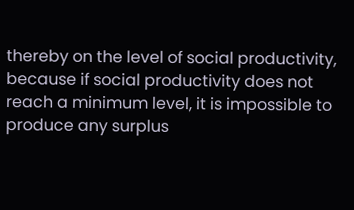thereby on the level of social productivity, because if social productivity does not reach a minimum level, it is impossible to produce any surplus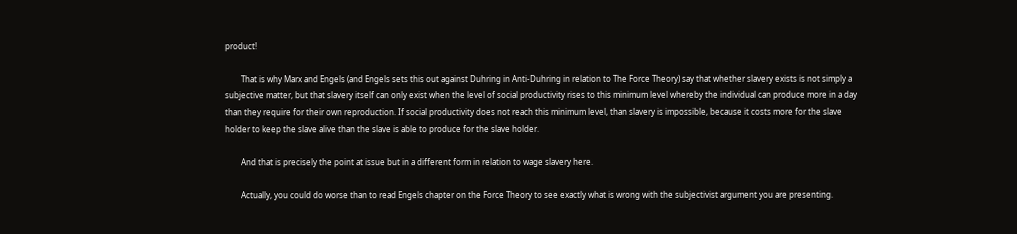product!

        That is why Marx and Engels (and Engels sets this out against Duhring in Anti-Duhring in relation to The Force Theory) say that whether slavery exists is not simply a subjective matter, but that slavery itself can only exist when the level of social productivity rises to this minimum level whereby the individual can produce more in a day than they require for their own reproduction. If social productivity does not reach this minimum level, than slavery is impossible, because it costs more for the slave holder to keep the slave alive than the slave is able to produce for the slave holder.

        And that is precisely the point at issue but in a different form in relation to wage slavery here.

        Actually, you could do worse than to read Engels chapter on the Force Theory to see exactly what is wrong with the subjectivist argument you are presenting.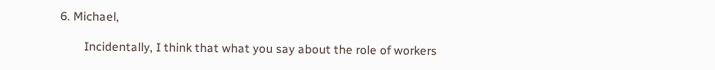6. Michael,

        Incidentally, I think that what you say about the role of workers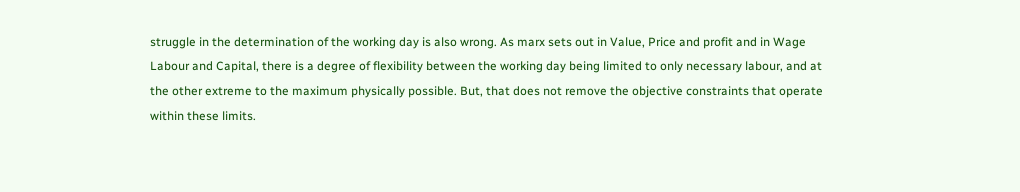struggle in the determination of the working day is also wrong. As marx sets out in Value, Price and profit and in Wage Labour and Capital, there is a degree of flexibility between the working day being limited to only necessary labour, and at the other extreme to the maximum physically possible. But, that does not remove the objective constraints that operate within these limits.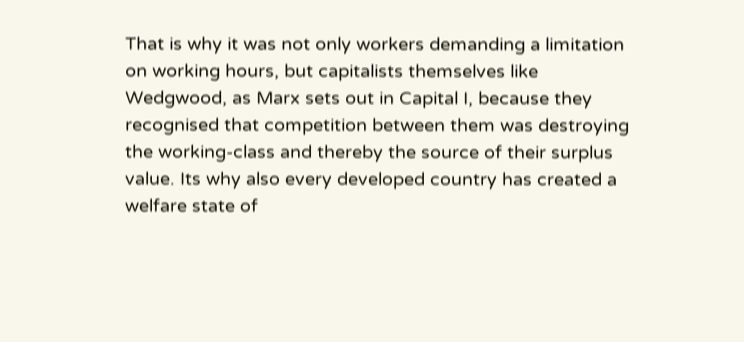That is why it was not only workers demanding a limitation on working hours, but capitalists themselves like Wedgwood, as Marx sets out in Capital I, because they recognised that competition between them was destroying the working-class and thereby the source of their surplus value. Its why also every developed country has created a welfare state of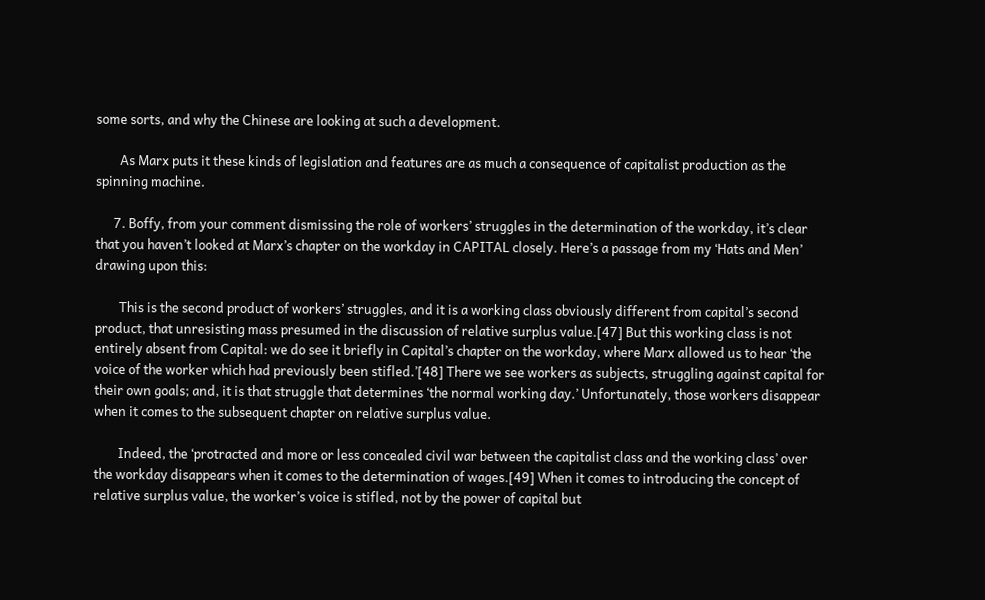some sorts, and why the Chinese are looking at such a development.

        As Marx puts it these kinds of legislation and features are as much a consequence of capitalist production as the spinning machine.

      7. Boffy, from your comment dismissing the role of workers’ struggles in the determination of the workday, it’s clear that you haven’t looked at Marx’s chapter on the workday in CAPITAL closely. Here’s a passage from my ‘Hats and Men’ drawing upon this:

        This is the second product of workers’ struggles, and it is a working class obviously different from capital’s second product, that unresisting mass presumed in the discussion of relative surplus value.[47] But this working class is not entirely absent from Capital: we do see it briefly in Capital’s chapter on the workday, where Marx allowed us to hear ‘the voice of the worker which had previously been stifled.’[48] There we see workers as subjects, struggling against capital for their own goals; and, it is that struggle that determines ‘the normal working day.’ Unfortunately, those workers disappear when it comes to the subsequent chapter on relative surplus value.

        Indeed, the ‘protracted and more or less concealed civil war between the capitalist class and the working class’ over the workday disappears when it comes to the determination of wages.[49] When it comes to introducing the concept of relative surplus value, the worker’s voice is stifled, not by the power of capital but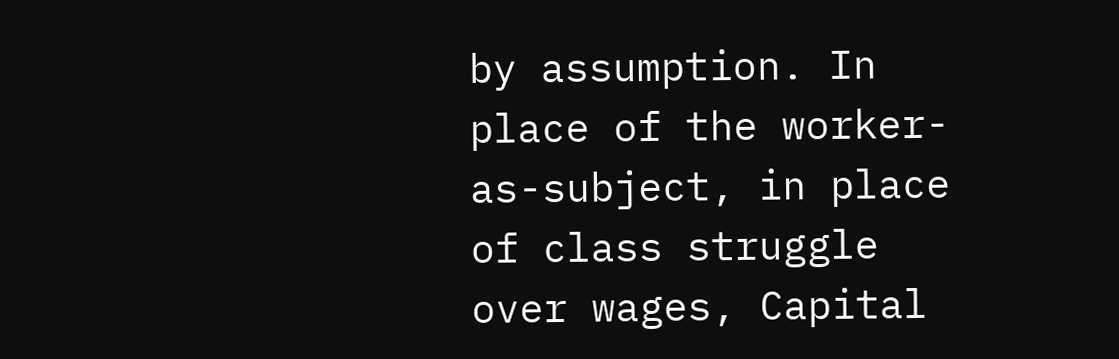by assumption. In place of the worker-as-subject, in place of class struggle over wages, Capital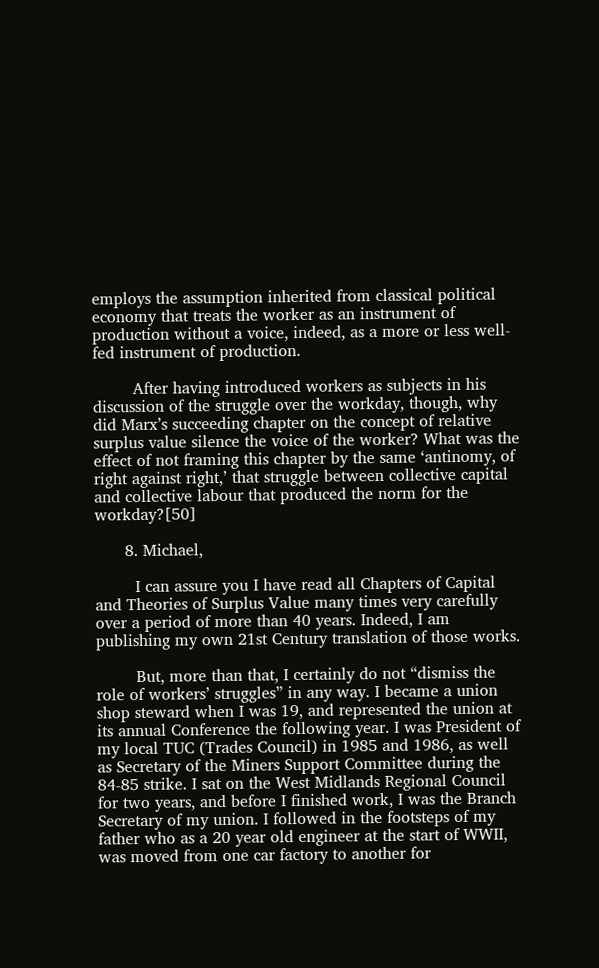employs the assumption inherited from classical political economy that treats the worker as an instrument of production without a voice, indeed, as a more or less well-fed instrument of production.

        After having introduced workers as subjects in his discussion of the struggle over the workday, though, why did Marx’s succeeding chapter on the concept of relative surplus value silence the voice of the worker? What was the effect of not framing this chapter by the same ‘antinomy, of right against right,’ that struggle between collective capital and collective labour that produced the norm for the workday?[50]

      8. Michael,

        I can assure you I have read all Chapters of Capital and Theories of Surplus Value many times very carefully over a period of more than 40 years. Indeed, I am publishing my own 21st Century translation of those works.

        But, more than that, I certainly do not “dismiss the role of workers’ struggles” in any way. I became a union shop steward when I was 19, and represented the union at its annual Conference the following year. I was President of my local TUC (Trades Council) in 1985 and 1986, as well as Secretary of the Miners Support Committee during the 84-85 strike. I sat on the West Midlands Regional Council for two years, and before I finished work, I was the Branch Secretary of my union. I followed in the footsteps of my father who as a 20 year old engineer at the start of WWII, was moved from one car factory to another for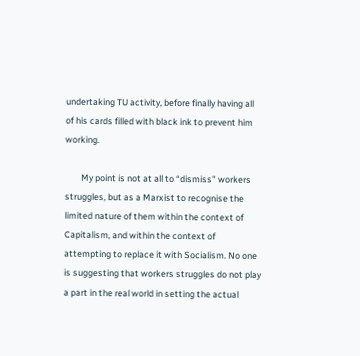undertaking TU activity, before finally having all of his cards filled with black ink to prevent him working.

        My point is not at all to “dismiss” workers struggles, but as a Marxist to recognise the limited nature of them within the context of Capitalism, and within the context of attempting to replace it with Socialism. No one is suggesting that workers struggles do not play a part in the real world in setting the actual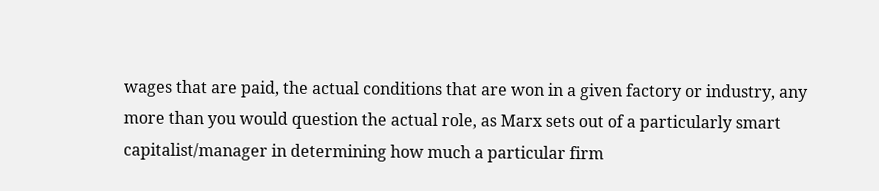wages that are paid, the actual conditions that are won in a given factory or industry, any more than you would question the actual role, as Marx sets out of a particularly smart capitalist/manager in determining how much a particular firm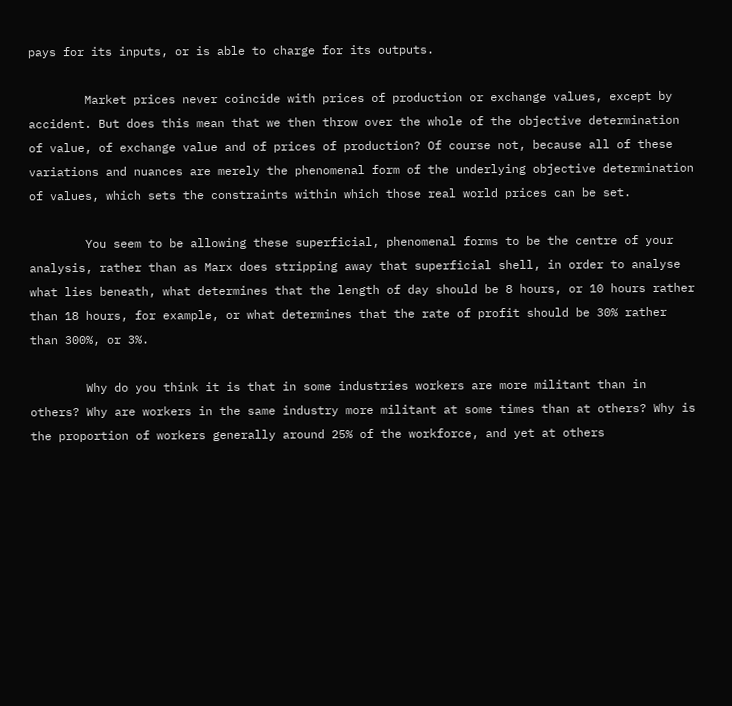pays for its inputs, or is able to charge for its outputs.

        Market prices never coincide with prices of production or exchange values, except by accident. But does this mean that we then throw over the whole of the objective determination of value, of exchange value and of prices of production? Of course not, because all of these variations and nuances are merely the phenomenal form of the underlying objective determination of values, which sets the constraints within which those real world prices can be set.

        You seem to be allowing these superficial, phenomenal forms to be the centre of your analysis, rather than as Marx does stripping away that superficial shell, in order to analyse what lies beneath, what determines that the length of day should be 8 hours, or 10 hours rather than 18 hours, for example, or what determines that the rate of profit should be 30% rather than 300%, or 3%.

        Why do you think it is that in some industries workers are more militant than in others? Why are workers in the same industry more militant at some times than at others? Why is the proportion of workers generally around 25% of the workforce, and yet at others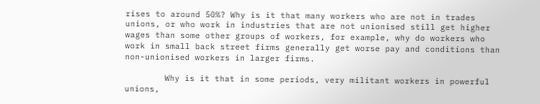rises to around 50%? Why is it that many workers who are not in trades unions, or who work in industries that are not unionised still get higher wages than some other groups of workers, for example, why do workers who work in small back street firms generally get worse pay and conditions than non-unionised workers in larger firms.

        Why is it that in some periods, very militant workers in powerful unions,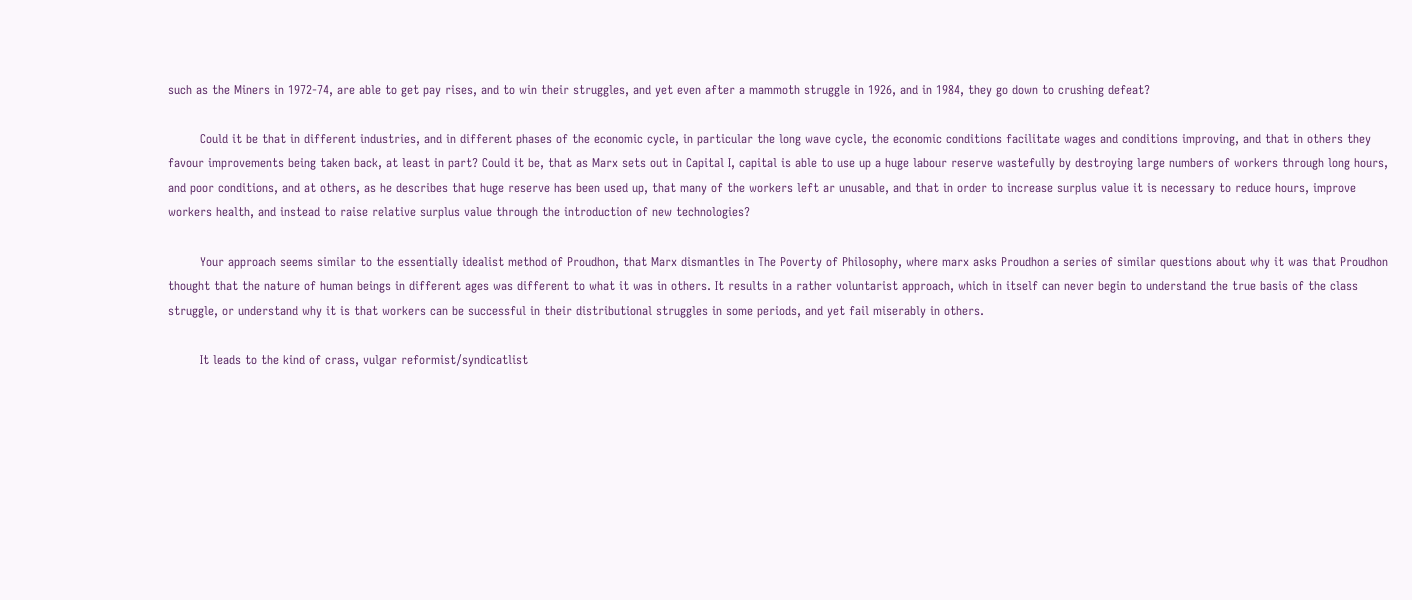such as the Miners in 1972-74, are able to get pay rises, and to win their struggles, and yet even after a mammoth struggle in 1926, and in 1984, they go down to crushing defeat?

        Could it be that in different industries, and in different phases of the economic cycle, in particular the long wave cycle, the economic conditions facilitate wages and conditions improving, and that in others they favour improvements being taken back, at least in part? Could it be, that as Marx sets out in Capital I, capital is able to use up a huge labour reserve wastefully by destroying large numbers of workers through long hours, and poor conditions, and at others, as he describes that huge reserve has been used up, that many of the workers left ar unusable, and that in order to increase surplus value it is necessary to reduce hours, improve workers health, and instead to raise relative surplus value through the introduction of new technologies?

        Your approach seems similar to the essentially idealist method of Proudhon, that Marx dismantles in The Poverty of Philosophy, where marx asks Proudhon a series of similar questions about why it was that Proudhon thought that the nature of human beings in different ages was different to what it was in others. It results in a rather voluntarist approach, which in itself can never begin to understand the true basis of the class struggle, or understand why it is that workers can be successful in their distributional struggles in some periods, and yet fail miserably in others.

        It leads to the kind of crass, vulgar reformist/syndicatlist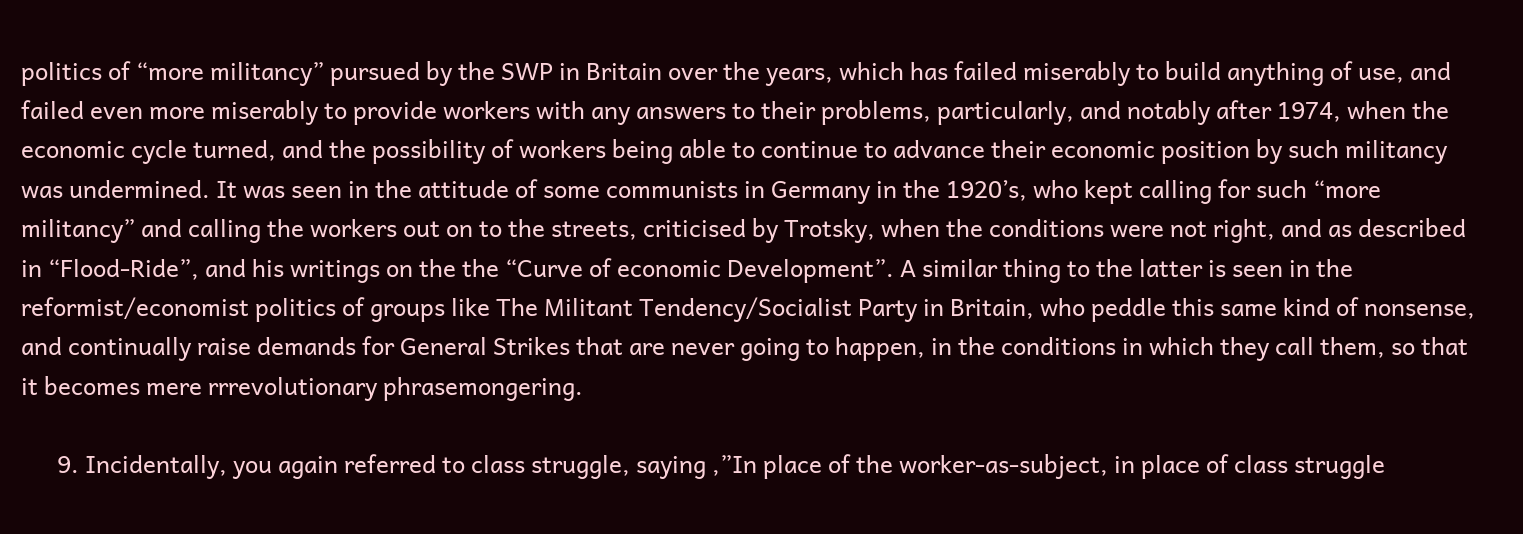politics of “more militancy” pursued by the SWP in Britain over the years, which has failed miserably to build anything of use, and failed even more miserably to provide workers with any answers to their problems, particularly, and notably after 1974, when the economic cycle turned, and the possibility of workers being able to continue to advance their economic position by such militancy was undermined. It was seen in the attitude of some communists in Germany in the 1920’s, who kept calling for such “more militancy” and calling the workers out on to the streets, criticised by Trotsky, when the conditions were not right, and as described in “Flood-Ride”, and his writings on the the “Curve of economic Development”. A similar thing to the latter is seen in the reformist/economist politics of groups like The Militant Tendency/Socialist Party in Britain, who peddle this same kind of nonsense, and continually raise demands for General Strikes that are never going to happen, in the conditions in which they call them, so that it becomes mere rrrevolutionary phrasemongering.

      9. Incidentally, you again referred to class struggle, saying ,”In place of the worker-as-subject, in place of class struggle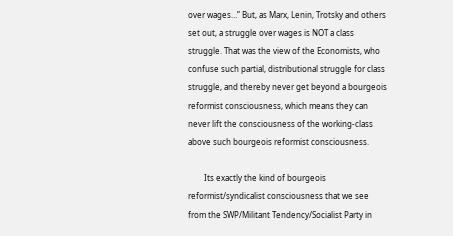over wages…” But, as Marx, Lenin, Trotsky and others set out, a struggle over wages is NOT a class struggle. That was the view of the Economists, who confuse such partial, distributional struggle for class struggle, and thereby never get beyond a bourgeois reformist consciousness, which means they can never lift the consciousness of the working-class above such bourgeois reformist consciousness.

        Its exactly the kind of bourgeois reformist/syndicalist consciousness that we see from the SWP/Militant Tendency/Socialist Party in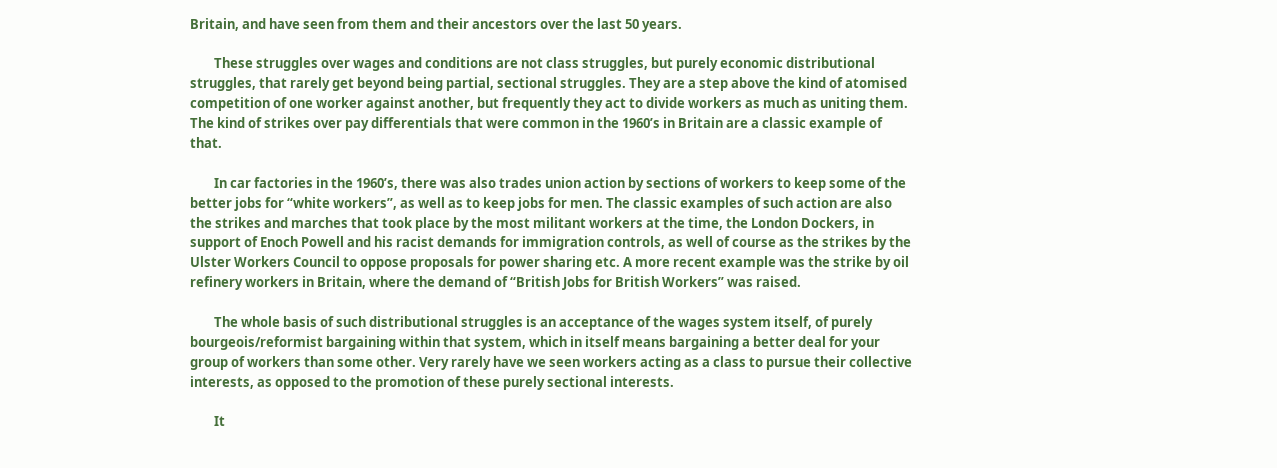Britain, and have seen from them and their ancestors over the last 50 years.

        These struggles over wages and conditions are not class struggles, but purely economic distributional struggles, that rarely get beyond being partial, sectional struggles. They are a step above the kind of atomised competition of one worker against another, but frequently they act to divide workers as much as uniting them. The kind of strikes over pay differentials that were common in the 1960’s in Britain are a classic example of that.

        In car factories in the 1960’s, there was also trades union action by sections of workers to keep some of the better jobs for “white workers”, as well as to keep jobs for men. The classic examples of such action are also the strikes and marches that took place by the most militant workers at the time, the London Dockers, in support of Enoch Powell and his racist demands for immigration controls, as well of course as the strikes by the Ulster Workers Council to oppose proposals for power sharing etc. A more recent example was the strike by oil refinery workers in Britain, where the demand of “British Jobs for British Workers” was raised.

        The whole basis of such distributional struggles is an acceptance of the wages system itself, of purely bourgeois/reformist bargaining within that system, which in itself means bargaining a better deal for your group of workers than some other. Very rarely have we seen workers acting as a class to pursue their collective interests, as opposed to the promotion of these purely sectional interests.

        It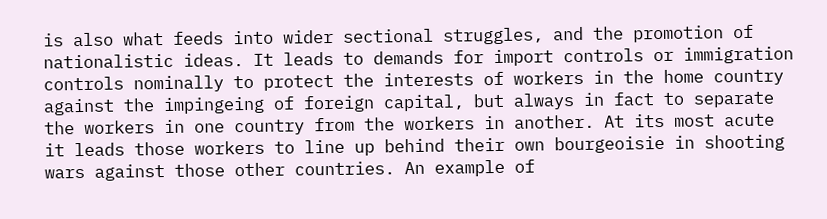is also what feeds into wider sectional struggles, and the promotion of nationalistic ideas. It leads to demands for import controls or immigration controls nominally to protect the interests of workers in the home country against the impingeing of foreign capital, but always in fact to separate the workers in one country from the workers in another. At its most acute it leads those workers to line up behind their own bourgeoisie in shooting wars against those other countries. An example of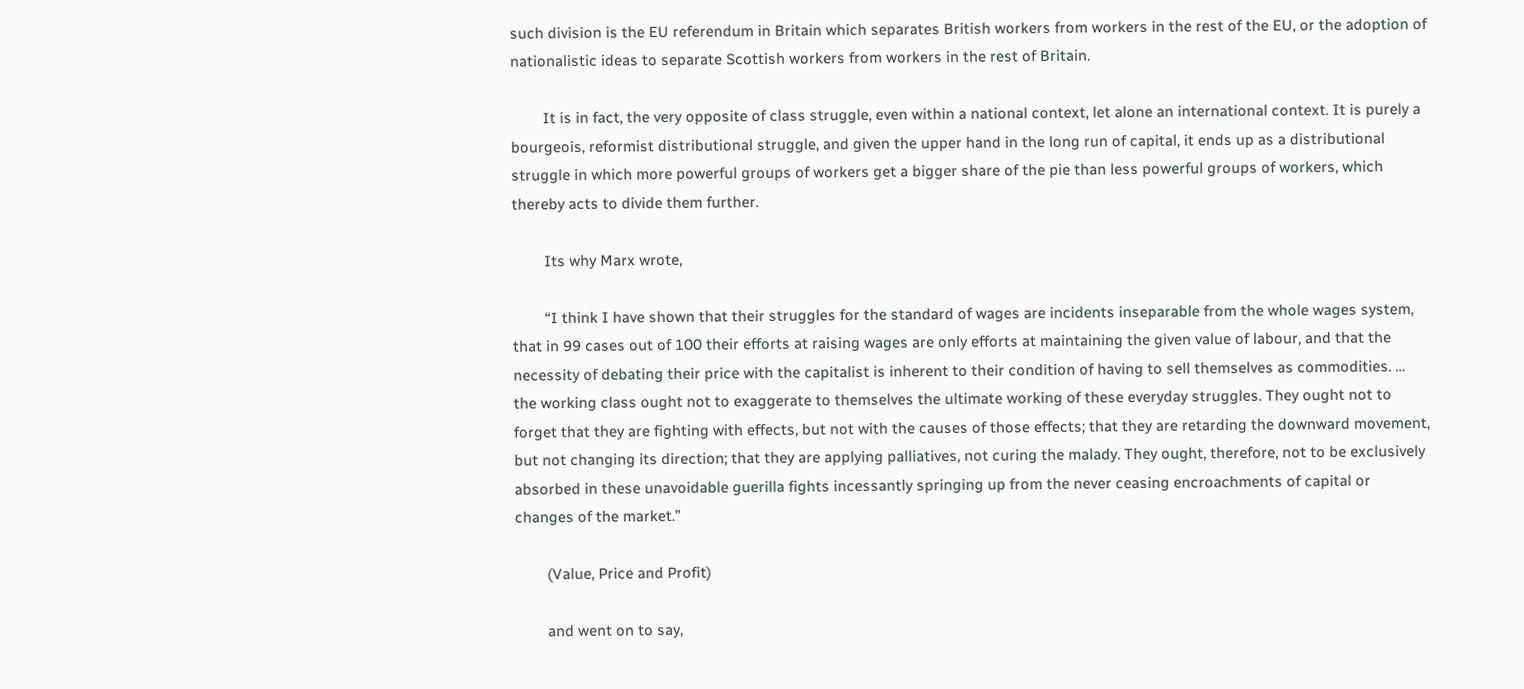such division is the EU referendum in Britain which separates British workers from workers in the rest of the EU, or the adoption of nationalistic ideas to separate Scottish workers from workers in the rest of Britain.

        It is in fact, the very opposite of class struggle, even within a national context, let alone an international context. It is purely a bourgeois, reformist distributional struggle, and given the upper hand in the long run of capital, it ends up as a distributional struggle in which more powerful groups of workers get a bigger share of the pie than less powerful groups of workers, which thereby acts to divide them further.

        Its why Marx wrote,

        “I think I have shown that their struggles for the standard of wages are incidents inseparable from the whole wages system, that in 99 cases out of 100 their efforts at raising wages are only efforts at maintaining the given value of labour, and that the necessity of debating their price with the capitalist is inherent to their condition of having to sell themselves as commodities. … the working class ought not to exaggerate to themselves the ultimate working of these everyday struggles. They ought not to forget that they are fighting with effects, but not with the causes of those effects; that they are retarding the downward movement, but not changing its direction; that they are applying palliatives, not curing the malady. They ought, therefore, not to be exclusively absorbed in these unavoidable guerilla fights incessantly springing up from the never ceasing encroachments of capital or changes of the market.”

        (Value, Price and Profit)

        and went on to say,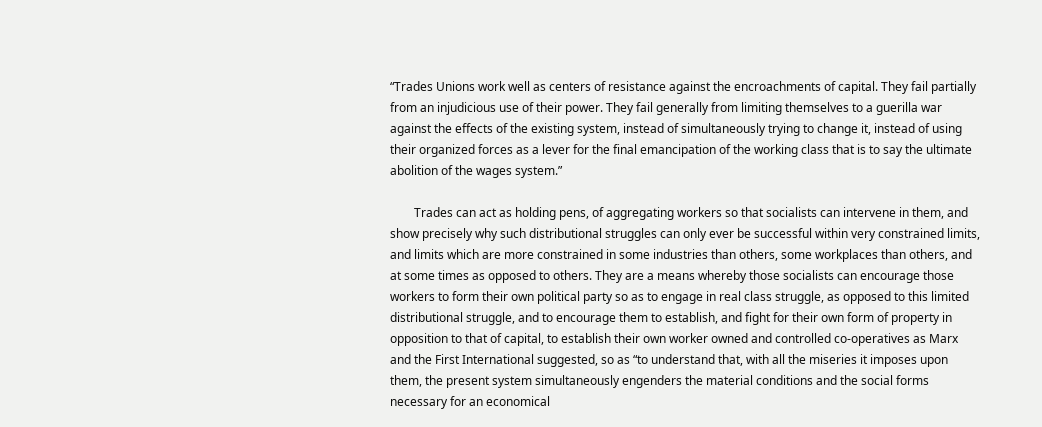“Trades Unions work well as centers of resistance against the encroachments of capital. They fail partially from an injudicious use of their power. They fail generally from limiting themselves to a guerilla war against the effects of the existing system, instead of simultaneously trying to change it, instead of using their organized forces as a lever for the final emancipation of the working class that is to say the ultimate abolition of the wages system.”

        Trades can act as holding pens, of aggregating workers so that socialists can intervene in them, and show precisely why such distributional struggles can only ever be successful within very constrained limits, and limits which are more constrained in some industries than others, some workplaces than others, and at some times as opposed to others. They are a means whereby those socialists can encourage those workers to form their own political party so as to engage in real class struggle, as opposed to this limited distributional struggle, and to encourage them to establish, and fight for their own form of property in opposition to that of capital, to establish their own worker owned and controlled co-operatives as Marx and the First International suggested, so as “to understand that, with all the miseries it imposes upon them, the present system simultaneously engenders the material conditions and the social forms necessary for an economical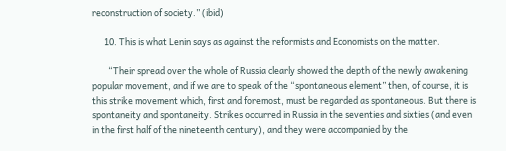reconstruction of society.” (ibid)

      10. This is what Lenin says as against the reformists and Economists on the matter.

        “Their spread over the whole of Russia clearly showed the depth of the newly awakening popular movement, and if we are to speak of the “spontaneous element” then, of course, it is this strike movement which, first and foremost, must be regarded as spontaneous. But there is spontaneity and spontaneity. Strikes occurred in Russia in the seventies and sixties (and even in the first half of the nineteenth century), and they were accompanied by the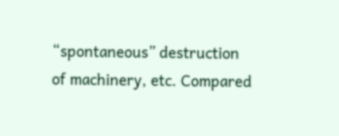“spontaneous” destruction of machinery, etc. Compared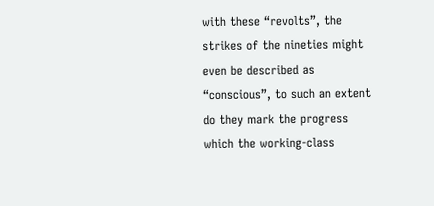with these “revolts”, the strikes of the nineties might even be described as “conscious”, to such an extent do they mark the progress which the working-class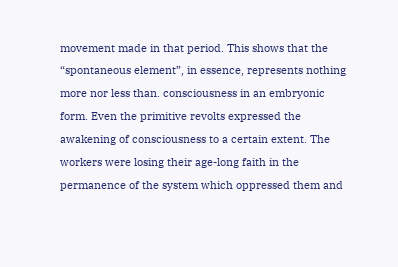movement made in that period. This shows that the “spontaneous element”, in essence, represents nothing more nor less than. consciousness in an embryonic form. Even the primitive revolts expressed the awakening of consciousness to a certain extent. The workers were losing their age-long faith in the permanence of the system which oppressed them and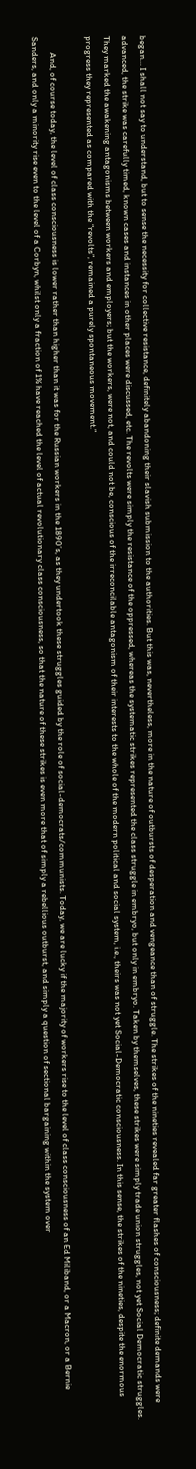began… I shall not say to understand, but to sense the necessity for collective resistance, definitely abandoning their slavish submission to the authorities. But this was, nevertheless, more in the nature of outbursts of desperation and vengeance than of struggle. The strikes of the nineties revealed far greater flashes of consciousness; definite demands were advanced, the strike was carefully timed, known cases and instances in other places were discussed, etc. The revolts were simply the resistance of the oppressed, whereas the systematic strikes represented the class struggle in embryo, but only in embryo. Taken by themselves, these strikes were simply trade union struggles, not yet Social Democratic struggles. They marked the awakening antagonisms between workers and employers; but the workers, were not, and could not be, conscious of the irreconcilable antagonism of their interests to the whole of the modern political and social system, i.e., theirs was not yet Social-Democratic consciousness. In this sense, the strikes of the nineties, despite the enormous progress they represented as compared with the “revolts”, remained a purely spontaneous movement.”

        And, of course today, the level of class consciousness is lower rather than higher than it was for the Russian workers in the 1890’s, as they undertook these struggles guided by the role of social-democrats/communists. Today, we are lucky if the majority of workers rise to the level of class consciousness of an Ed Miliband, or a Macron, or a Bernie Sanders, and only a minority rise even to the level of a Corbyn, whilst only a fraction of 1% have reached the level of actual revolutionary class consciousness, so that the nature of these strikes is even more that of simply a rebellious outburst, and simply a question of sectional bargaining within the system over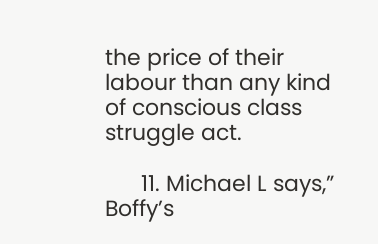the price of their labour than any kind of conscious class struggle act.

      11. Michael L says,” Boffy’s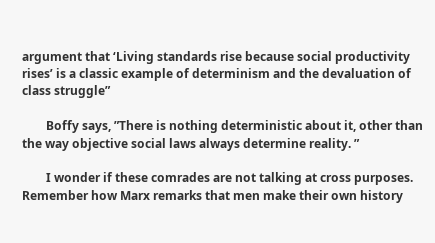argument that ‘Living standards rise because social productivity rises’ is a classic example of determinism and the devaluation of class struggle”

        Boffy says, ”There is nothing deterministic about it, other than the way objective social laws always determine reality. ”

        I wonder if these comrades are not talking at cross purposes. Remember how Marx remarks that men make their own history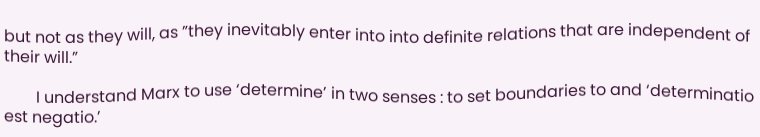but not as they will, as ”they inevitably enter into into definite relations that are independent of their will.”

        I understand Marx to use ‘determine’ in two senses : to set boundaries to and ‘determinatio est negatio.’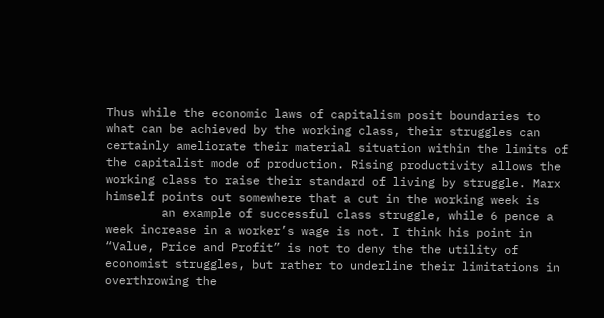Thus while the economic laws of capitalism posit boundaries to what can be achieved by the working class, their struggles can certainly ameliorate their material situation within the limits of the capitalist mode of production. Rising productivity allows the working class to raise their standard of living by struggle. Marx himself points out somewhere that a cut in the working week is
        an example of successful class struggle, while 6 pence a week increase in a worker’s wage is not. I think his point in “Value, Price and Profit” is not to deny the the utility of economist struggles, but rather to underline their limitations in overthrowing the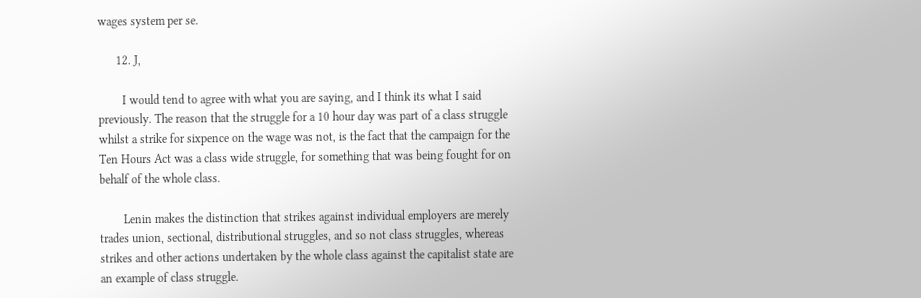wages system per se.

      12. J,

        I would tend to agree with what you are saying, and I think its what I said previously. The reason that the struggle for a 10 hour day was part of a class struggle whilst a strike for sixpence on the wage was not, is the fact that the campaign for the Ten Hours Act was a class wide struggle, for something that was being fought for on behalf of the whole class.

        Lenin makes the distinction that strikes against individual employers are merely trades union, sectional, distributional struggles, and so not class struggles, whereas strikes and other actions undertaken by the whole class against the capitalist state are an example of class struggle.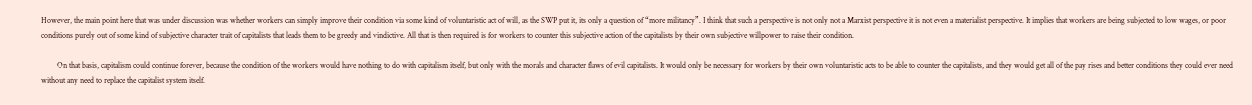However, the main point here that was under discussion was whether workers can simply improve their condition via some kind of voluntaristic act of will, as the SWP put it, its only a question of “more militancy”. I think that such a perspective is not only not a Marxist perspective it is not even a materialist perspective. It implies that workers are being subjected to low wages, or poor conditions purely out of some kind of subjective character trait of capitalists that leads them to be greedy and vindictive. All that is then required is for workers to counter this subjective action of the capitalists by their own subjective willpower to raise their condition.

        On that basis, capitalism could continue forever, because the condition of the workers would have nothing to do with capitalism itself, but only with the morals and character flaws of evil capitalists. It would only be necessary for workers by their own voluntaristic acts to be able to counter the capitalists, and they would get all of the pay rises and better conditions they could ever need without any need to replace the capitalist system itself.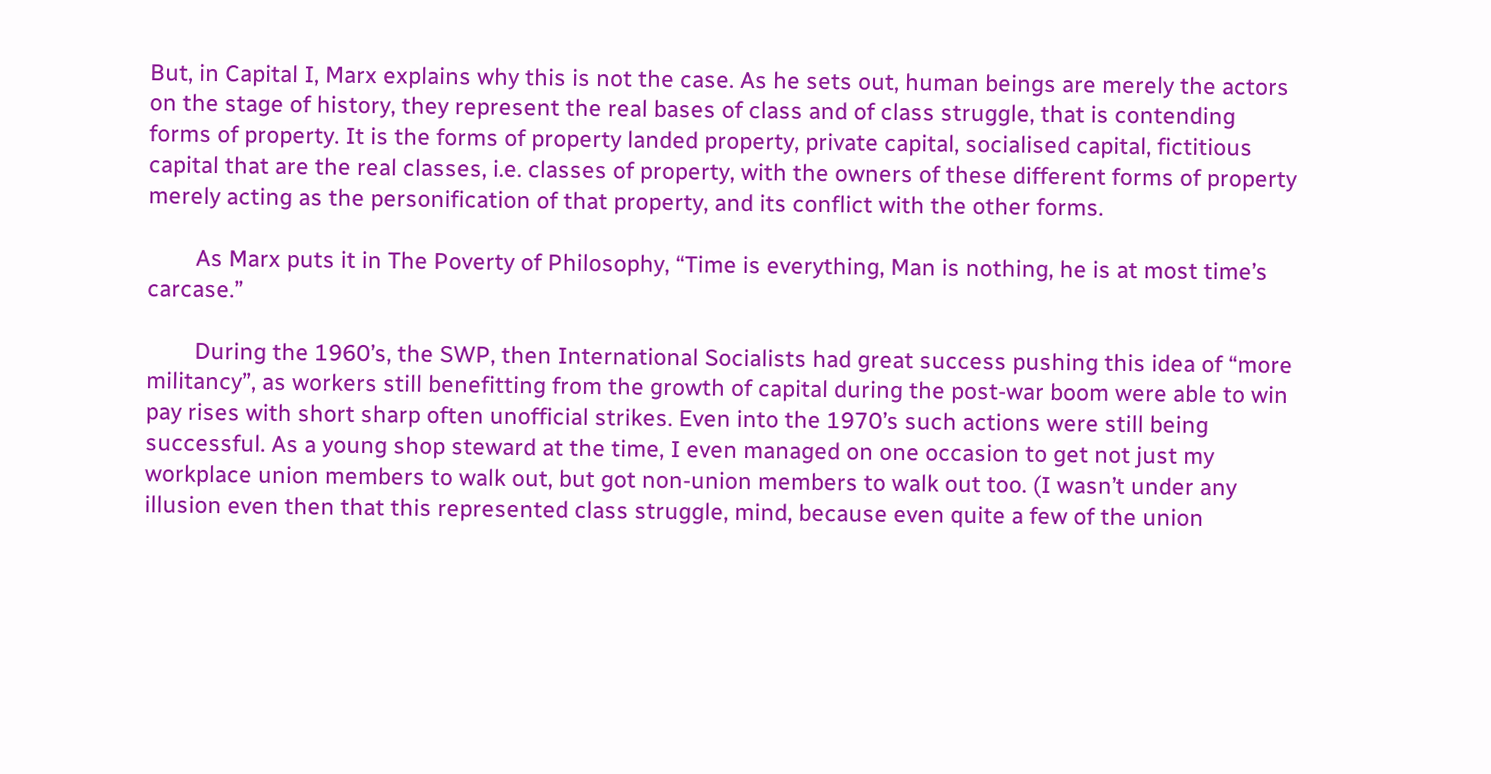But, in Capital I, Marx explains why this is not the case. As he sets out, human beings are merely the actors on the stage of history, they represent the real bases of class and of class struggle, that is contending forms of property. It is the forms of property landed property, private capital, socialised capital, fictitious capital that are the real classes, i.e. classes of property, with the owners of these different forms of property merely acting as the personification of that property, and its conflict with the other forms.

        As Marx puts it in The Poverty of Philosophy, “Time is everything, Man is nothing, he is at most time’s carcase.”

        During the 1960’s, the SWP, then International Socialists had great success pushing this idea of “more militancy”, as workers still benefitting from the growth of capital during the post-war boom were able to win pay rises with short sharp often unofficial strikes. Even into the 1970’s such actions were still being successful. As a young shop steward at the time, I even managed on one occasion to get not just my workplace union members to walk out, but got non-union members to walk out too. (I wasn’t under any illusion even then that this represented class struggle, mind, because even quite a few of the union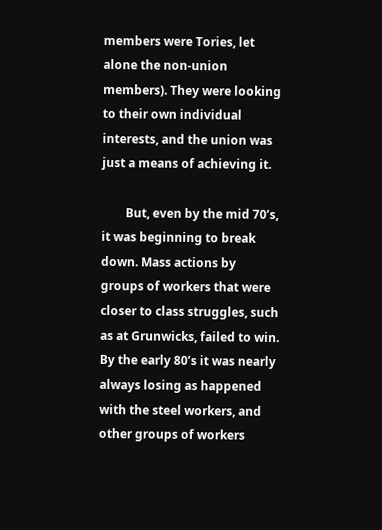members were Tories, let alone the non-union members). They were looking to their own individual interests, and the union was just a means of achieving it.

        But, even by the mid 70’s, it was beginning to break down. Mass actions by groups of workers that were closer to class struggles, such as at Grunwicks, failed to win. By the early 80’s it was nearly always losing as happened with the steel workers, and other groups of workers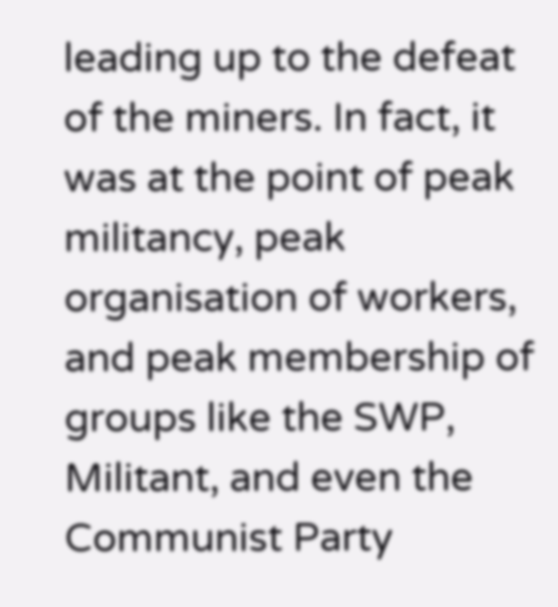leading up to the defeat of the miners. In fact, it was at the point of peak militancy, peak organisation of workers, and peak membership of groups like the SWP, Militant, and even the Communist Party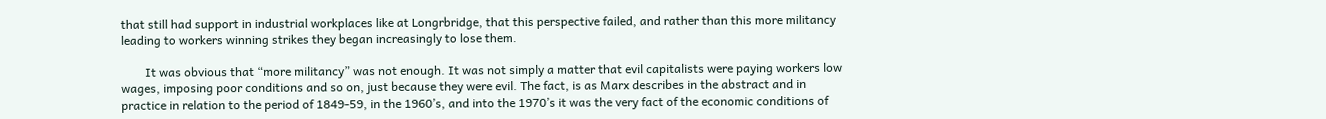that still had support in industrial workplaces like at Longrbridge, that this perspective failed, and rather than this more militancy leading to workers winning strikes they began increasingly to lose them.

        It was obvious that “more militancy” was not enough. It was not simply a matter that evil capitalists were paying workers low wages, imposing poor conditions and so on, just because they were evil. The fact, is as Marx describes in the abstract and in practice in relation to the period of 1849-59, in the 1960’s, and into the 1970’s it was the very fact of the economic conditions of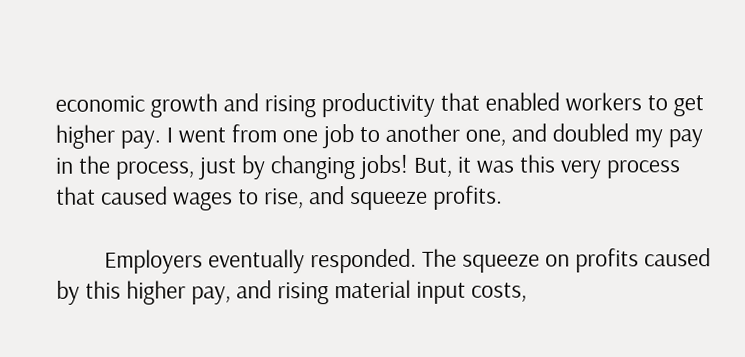economic growth and rising productivity that enabled workers to get higher pay. I went from one job to another one, and doubled my pay in the process, just by changing jobs! But, it was this very process that caused wages to rise, and squeeze profits.

        Employers eventually responded. The squeeze on profits caused by this higher pay, and rising material input costs,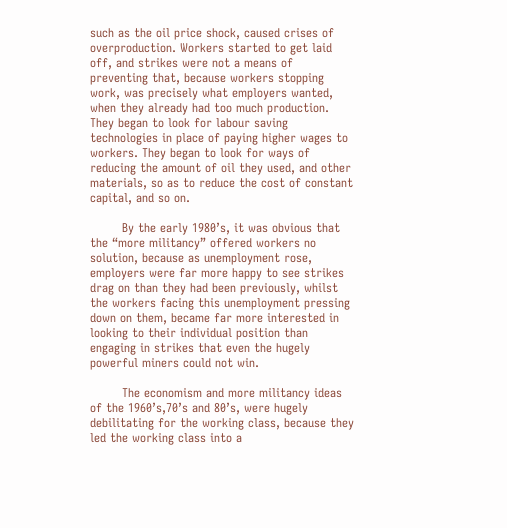such as the oil price shock, caused crises of overproduction. Workers started to get laid off, and strikes were not a means of preventing that, because workers stopping work, was precisely what employers wanted, when they already had too much production. They began to look for labour saving technologies in place of paying higher wages to workers. They began to look for ways of reducing the amount of oil they used, and other materials, so as to reduce the cost of constant capital, and so on.

        By the early 1980’s, it was obvious that the “more militancy” offered workers no solution, because as unemployment rose, employers were far more happy to see strikes drag on than they had been previously, whilst the workers facing this unemployment pressing down on them, became far more interested in looking to their individual position than engaging in strikes that even the hugely powerful miners could not win.

        The economism and more militancy ideas of the 1960’s,70’s and 80’s, were hugely debilitating for the working class, because they led the working class into a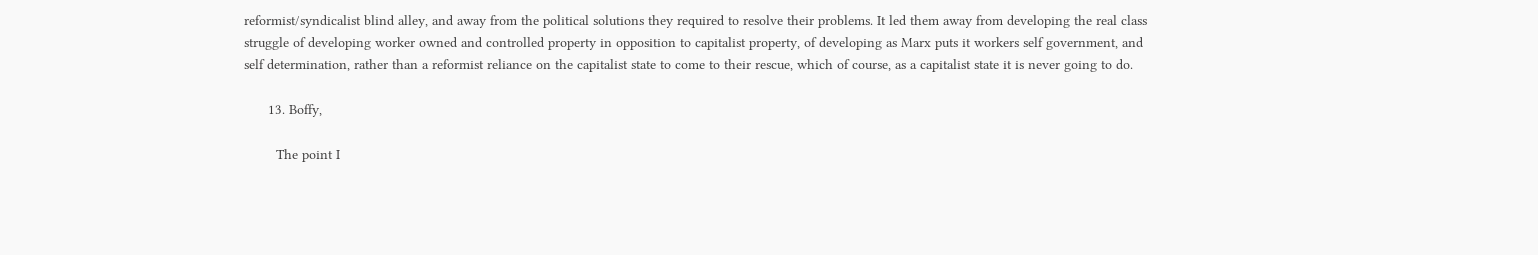reformist/syndicalist blind alley, and away from the political solutions they required to resolve their problems. It led them away from developing the real class struggle of developing worker owned and controlled property in opposition to capitalist property, of developing as Marx puts it workers self government, and self determination, rather than a reformist reliance on the capitalist state to come to their rescue, which of course, as a capitalist state it is never going to do.

      13. Boffy,

        The point I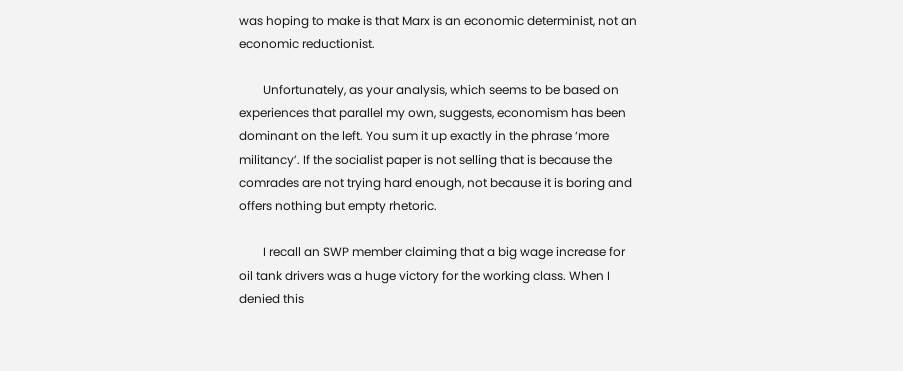was hoping to make is that Marx is an economic determinist, not an economic reductionist.

        Unfortunately, as your analysis, which seems to be based on experiences that parallel my own, suggests, economism has been dominant on the left. You sum it up exactly in the phrase ‘more militancy’. If the socialist paper is not selling that is because the comrades are not trying hard enough, not because it is boring and offers nothing but empty rhetoric.

        I recall an SWP member claiming that a big wage increase for oil tank drivers was a huge victory for the working class. When I denied this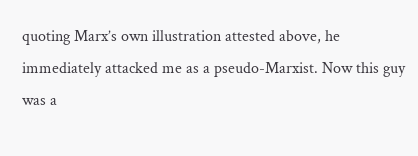quoting Marx’s own illustration attested above, he immediately attacked me as a pseudo-Marxist. Now this guy was a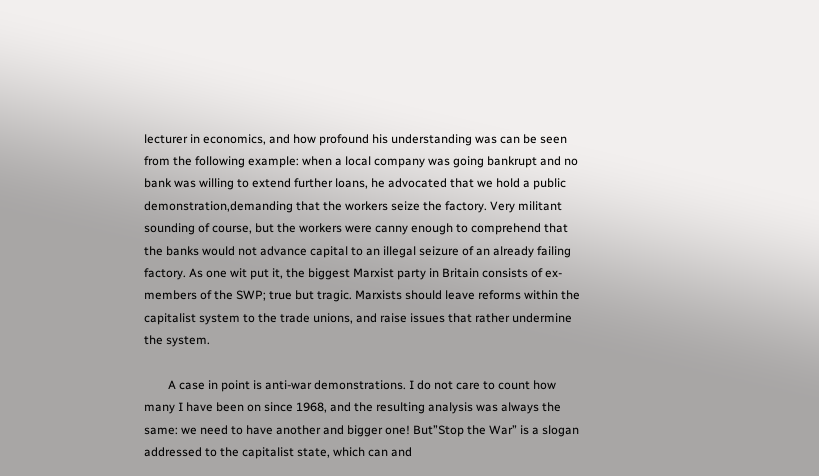lecturer in economics, and how profound his understanding was can be seen from the following example: when a local company was going bankrupt and no bank was willing to extend further loans, he advocated that we hold a public demonstration,demanding that the workers seize the factory. Very militant sounding of course, but the workers were canny enough to comprehend that the banks would not advance capital to an illegal seizure of an already failing factory. As one wit put it, the biggest Marxist party in Britain consists of ex-members of the SWP; true but tragic. Marxists should leave reforms within the capitalist system to the trade unions, and raise issues that rather undermine the system.

        A case in point is anti-war demonstrations. I do not care to count how many I have been on since 1968, and the resulting analysis was always the same: we need to have another and bigger one! But”Stop the War” is a slogan addressed to the capitalist state, which can and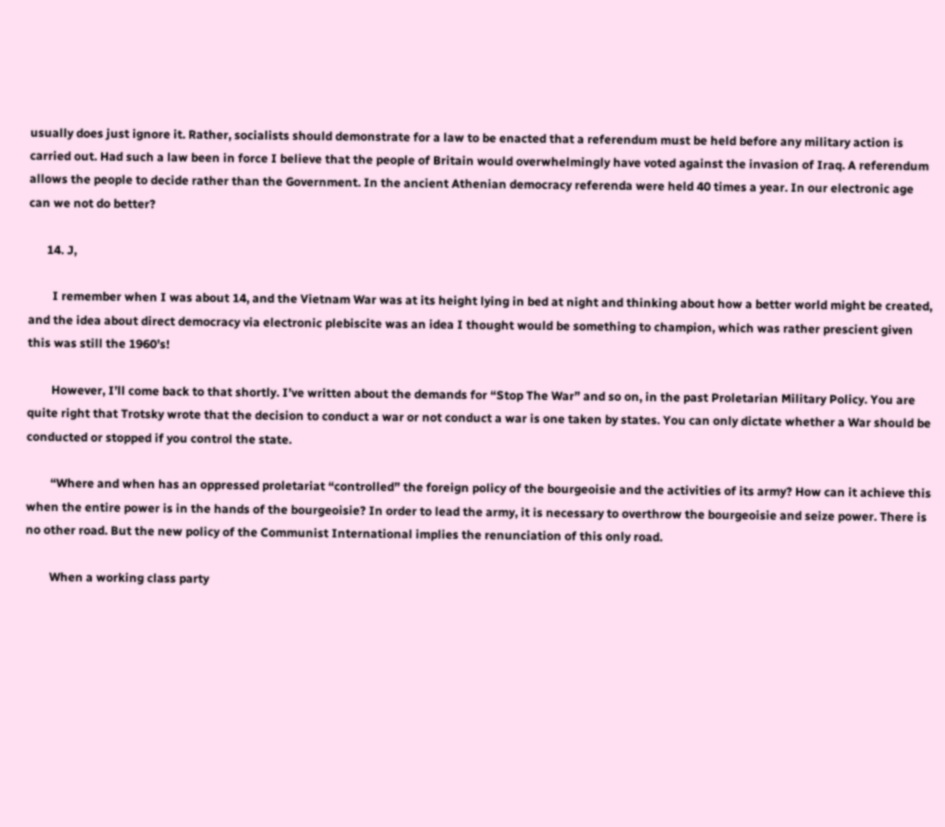usually does just ignore it. Rather, socialists should demonstrate for a law to be enacted that a referendum must be held before any military action is carried out. Had such a law been in force I believe that the people of Britain would overwhelmingly have voted against the invasion of Iraq. A referendum allows the people to decide rather than the Government. In the ancient Athenian democracy referenda were held 40 times a year. In our electronic age can we not do better?

      14. J,

        I remember when I was about 14, and the Vietnam War was at its height lying in bed at night and thinking about how a better world might be created, and the idea about direct democracy via electronic plebiscite was an idea I thought would be something to champion, which was rather prescient given this was still the 1960’s!

        However, I’ll come back to that shortly. I’ve written about the demands for “Stop The War” and so on, in the past Proletarian Military Policy. You are quite right that Trotsky wrote that the decision to conduct a war or not conduct a war is one taken by states. You can only dictate whether a War should be conducted or stopped if you control the state.

        “Where and when has an oppressed proletariat “controlled” the foreign policy of the bourgeoisie and the activities of its army? How can it achieve this when the entire power is in the hands of the bourgeoisie? In order to lead the army, it is necessary to overthrow the bourgeoisie and seize power. There is no other road. But the new policy of the Communist International implies the renunciation of this only road.

        When a working class party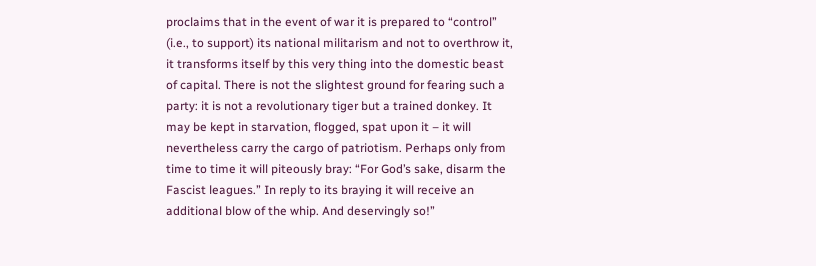proclaims that in the event of war it is prepared to “control” (i.e., to support) its national militarism and not to overthrow it, it transforms itself by this very thing into the domestic beast of capital. There is not the slightest ground for fearing such a party: it is not a revolutionary tiger but a trained donkey. It may be kept in starvation, flogged, spat upon it – it will nevertheless carry the cargo of patriotism. Perhaps only from time to time it will piteously bray: “For God’s sake, disarm the Fascist leagues.” In reply to its braying it will receive an additional blow of the whip. And deservingly so!”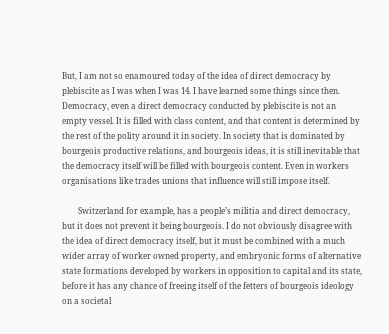But, I am not so enamoured today of the idea of direct democracy by plebiscite as I was when I was 14. I have learned some things since then. Democracy, even a direct democracy conducted by plebiscite is not an empty vessel. It is filled with class content, and that content is determined by the rest of the polity around it in society. In society that is dominated by bourgeois productive relations, and bourgeois ideas, it is still inevitable that the democracy itself will be filled with bourgeois content. Even in workers organisations like trades unions that influence will still impose itself.

        Switzerland for example, has a people’s militia and direct democracy, but it does not prevent it being bourgeois. I do not obviously disagree with the idea of direct democracy itself, but it must be combined with a much wider array of worker owned property, and embryonic forms of alternative state formations developed by workers in opposition to capital and its state, before it has any chance of freeing itself of the fetters of bourgeois ideology on a societal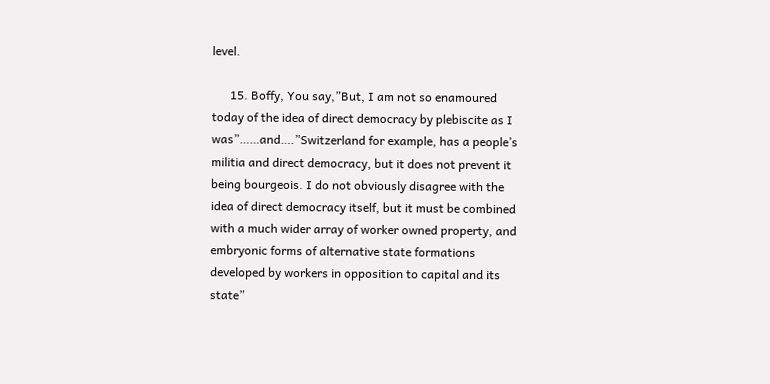level.

      15. Boffy, You say,”But, I am not so enamoured today of the idea of direct democracy by plebiscite as I was”……and….”Switzerland for example, has a people’s militia and direct democracy, but it does not prevent it being bourgeois. I do not obviously disagree with the idea of direct democracy itself, but it must be combined with a much wider array of worker owned property, and embryonic forms of alternative state formations developed by workers in opposition to capital and its state”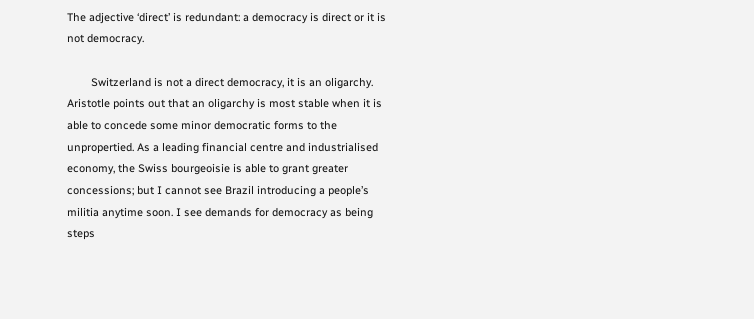The adjective ‘direct’ is redundant: a democracy is direct or it is not democracy.

        Switzerland is not a direct democracy, it is an oligarchy. Aristotle points out that an oligarchy is most stable when it is able to concede some minor democratic forms to the unpropertied. As a leading financial centre and industrialised economy, the Swiss bourgeoisie is able to grant greater concessions; but I cannot see Brazil introducing a people’s militia anytime soon. I see demands for democracy as being steps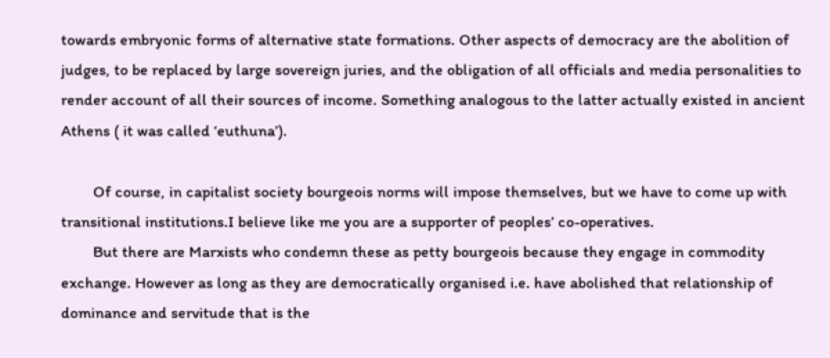towards embryonic forms of alternative state formations. Other aspects of democracy are the abolition of judges, to be replaced by large sovereign juries, and the obligation of all officials and media personalities to render account of all their sources of income. Something analogous to the latter actually existed in ancient Athens ( it was called ‘euthuna’).

        Of course, in capitalist society bourgeois norms will impose themselves, but we have to come up with transitional institutions.I believe like me you are a supporter of peoples’ co-operatives.
        But there are Marxists who condemn these as petty bourgeois because they engage in commodity exchange. However as long as they are democratically organised i.e. have abolished that relationship of dominance and servitude that is the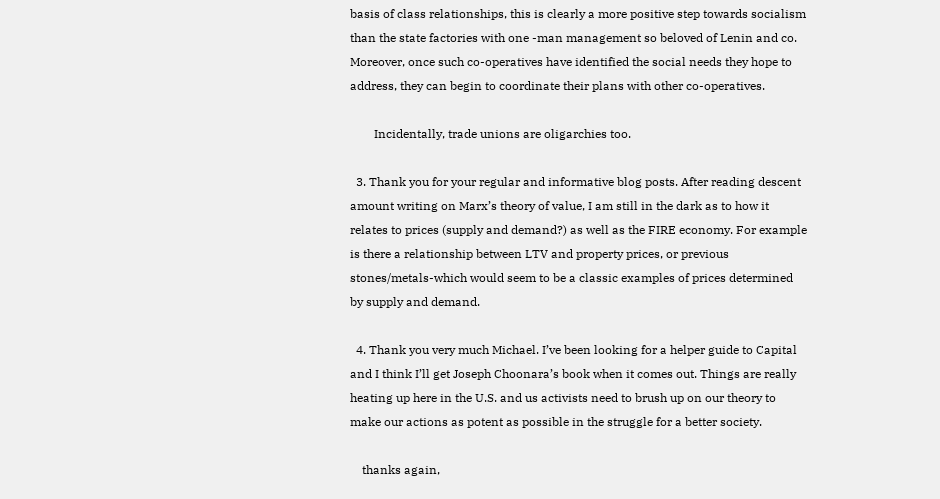basis of class relationships, this is clearly a more positive step towards socialism than the state factories with one -man management so beloved of Lenin and co. Moreover, once such co-operatives have identified the social needs they hope to address, they can begin to coordinate their plans with other co-operatives.

        Incidentally, trade unions are oligarchies too.

  3. Thank you for your regular and informative blog posts. After reading descent amount writing on Marx’s theory of value, I am still in the dark as to how it relates to prices (supply and demand?) as well as the FIRE economy. For example is there a relationship between LTV and property prices, or previous stones/metals-which would seem to be a classic examples of prices determined by supply and demand.

  4. Thank you very much Michael. I’ve been looking for a helper guide to Capital and I think I’ll get Joseph Choonara’s book when it comes out. Things are really heating up here in the U.S. and us activists need to brush up on our theory to make our actions as potent as possible in the struggle for a better society.

    thanks again,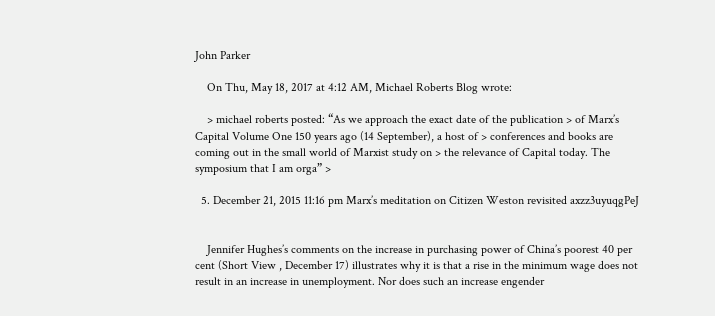John Parker

    On Thu, May 18, 2017 at 4:12 AM, Michael Roberts Blog wrote:

    > michael roberts posted: “As we approach the exact date of the publication > of Marx’s Capital Volume One 150 years ago (14 September), a host of > conferences and books are coming out in the small world of Marxist study on > the relevance of Capital today. The symposium that I am orga” >

  5. December 21, 2015 11:16 pm Marx’s meditation on Citizen Weston revisited axzz3uyuqgPeJ


    Jennifer Hughes’s comments on the increase in purchasing power of China’s poorest 40 per cent (Short View , December 17) illustrates why it is that a rise in the minimum wage does not result in an increase in unemployment. Nor does such an increase engender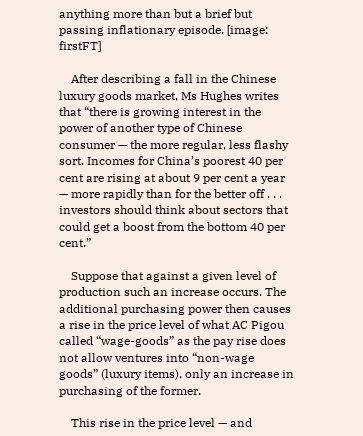anything more than but a brief but passing inflationary episode. [image: firstFT]

    After describing a fall in the Chinese luxury goods market, Ms Hughes writes that “there is growing interest in the power of another type of Chinese consumer — the more regular, less flashy sort. Incomes for China’s poorest 40 per cent are rising at about 9 per cent a year — more rapidly than for the better off . . . investors should think about sectors that could get a boost from the bottom 40 per cent.”

    Suppose that against a given level of production such an increase occurs. The additional purchasing power then causes a rise in the price level of what AC Pigou called “wage-goods” as the pay rise does not allow ventures into “non-wage goods” (luxury items), only an increase in purchasing of the former.

    This rise in the price level — and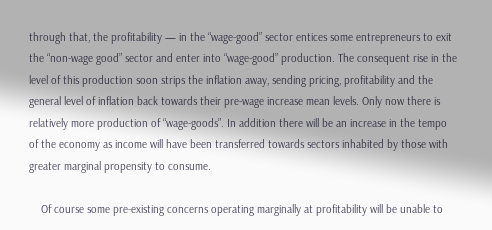through that, the profitability — in the “wage-good” sector entices some entrepreneurs to exit the “non-wage good” sector and enter into “wage-good” production. The consequent rise in the level of this production soon strips the inflation away, sending pricing, profitability and the general level of inflation back towards their pre-wage increase mean levels. Only now there is relatively more production of “wage-goods”. In addition there will be an increase in the tempo of the economy as income will have been transferred towards sectors inhabited by those with greater marginal propensity to consume.

    Of course some pre-existing concerns operating marginally at profitability will be unable to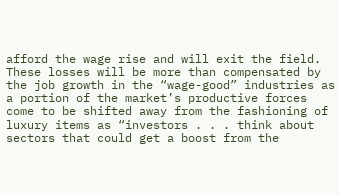afford the wage rise and will exit the field. These losses will be more than compensated by the job growth in the “wage-good” industries as a portion of the market’s productive forces come to be shifted away from the fashioning of luxury items as “investors . . . think about sectors that could get a boost from the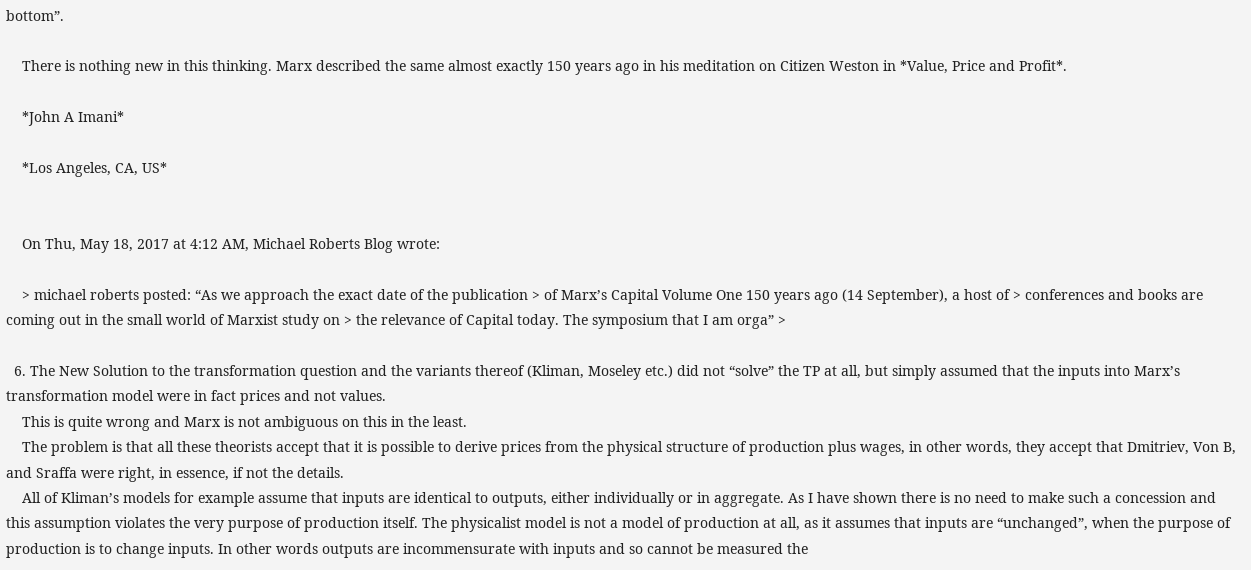bottom”.

    There is nothing new in this thinking. Marx described the same almost exactly 150 years ago in his meditation on Citizen Weston in *Value, Price and Profit*.

    *John A Imani*

    *Los Angeles, CA, US*


    On Thu, May 18, 2017 at 4:12 AM, Michael Roberts Blog wrote:

    > michael roberts posted: “As we approach the exact date of the publication > of Marx’s Capital Volume One 150 years ago (14 September), a host of > conferences and books are coming out in the small world of Marxist study on > the relevance of Capital today. The symposium that I am orga” >

  6. The New Solution to the transformation question and the variants thereof (Kliman, Moseley etc.) did not “solve” the TP at all, but simply assumed that the inputs into Marx’s transformation model were in fact prices and not values.
    This is quite wrong and Marx is not ambiguous on this in the least.
    The problem is that all these theorists accept that it is possible to derive prices from the physical structure of production plus wages, in other words, they accept that Dmitriev, Von B, and Sraffa were right, in essence, if not the details.
    All of Kliman’s models for example assume that inputs are identical to outputs, either individually or in aggregate. As I have shown there is no need to make such a concession and this assumption violates the very purpose of production itself. The physicalist model is not a model of production at all, as it assumes that inputs are “unchanged”, when the purpose of production is to change inputs. In other words outputs are incommensurate with inputs and so cannot be measured the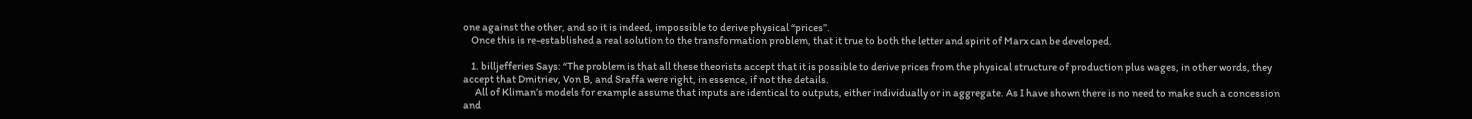one against the other, and so it is indeed, impossible to derive physical “prices”.
    Once this is re-established a real solution to the transformation problem, that it true to both the letter and spirit of Marx can be developed.

    1. billjefferies Says: “The problem is that all these theorists accept that it is possible to derive prices from the physical structure of production plus wages, in other words, they accept that Dmitriev, Von B, and Sraffa were right, in essence, if not the details.
      All of Kliman’s models for example assume that inputs are identical to outputs, either individually or in aggregate. As I have shown there is no need to make such a concession and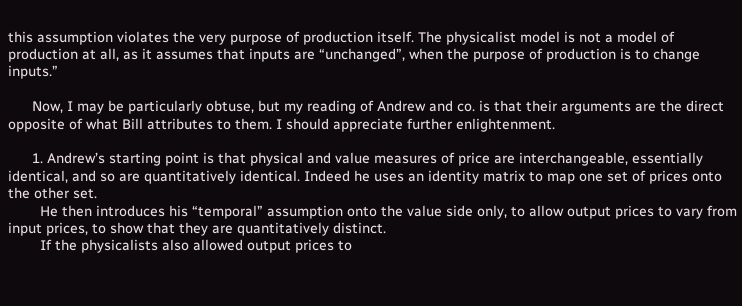this assumption violates the very purpose of production itself. The physicalist model is not a model of production at all, as it assumes that inputs are “unchanged”, when the purpose of production is to change inputs.”

      Now, I may be particularly obtuse, but my reading of Andrew and co. is that their arguments are the direct opposite of what Bill attributes to them. I should appreciate further enlightenment.

      1. Andrew’s starting point is that physical and value measures of price are interchangeable, essentially identical, and so are quantitatively identical. Indeed he uses an identity matrix to map one set of prices onto the other set.
        He then introduces his “temporal” assumption onto the value side only, to allow output prices to vary from input prices, to show that they are quantitatively distinct.
        If the physicalists also allowed output prices to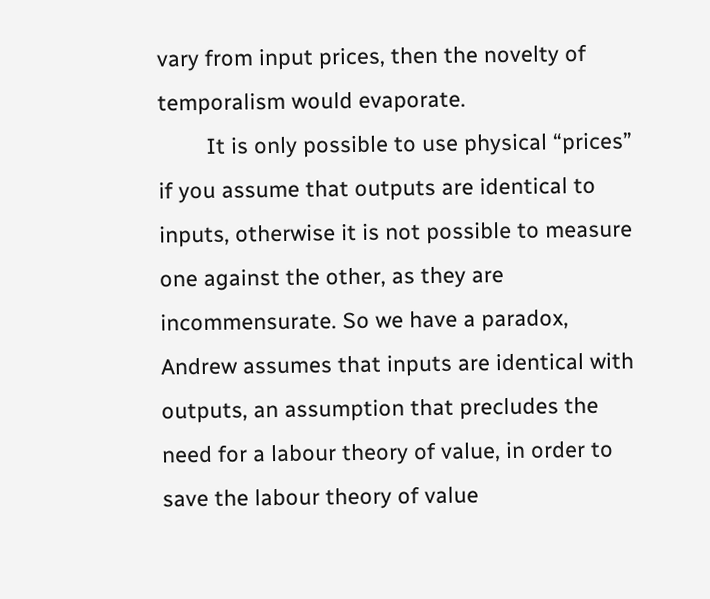vary from input prices, then the novelty of temporalism would evaporate.
        It is only possible to use physical “prices” if you assume that outputs are identical to inputs, otherwise it is not possible to measure one against the other, as they are incommensurate. So we have a paradox, Andrew assumes that inputs are identical with outputs, an assumption that precludes the need for a labour theory of value, in order to save the labour theory of value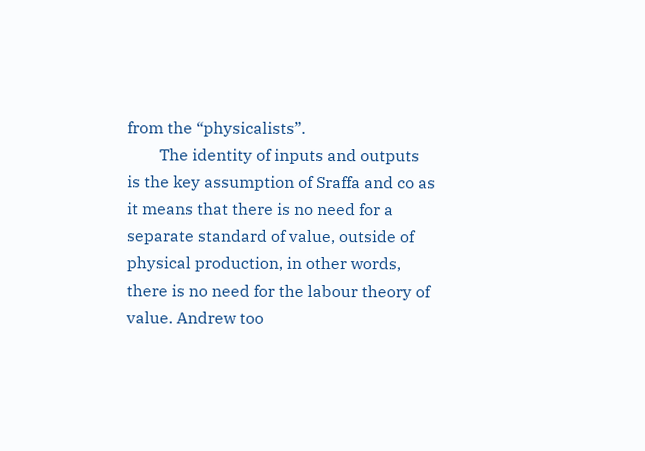from the “physicalists”.
        The identity of inputs and outputs is the key assumption of Sraffa and co as it means that there is no need for a separate standard of value, outside of physical production, in other words, there is no need for the labour theory of value. Andrew too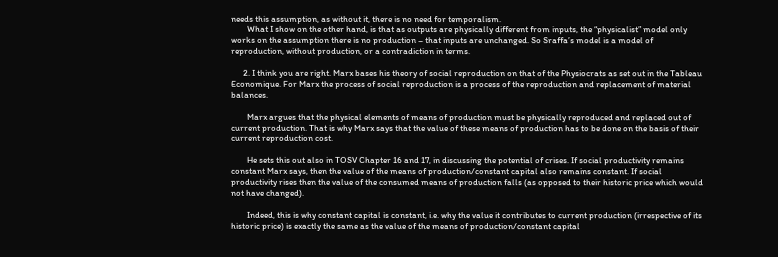needs this assumption, as without it, there is no need for temporalism.
        What I show on the other hand, is that as outputs are physically different from inputs, the “physicalist” model only works on the assumption there is no production – that inputs are unchanged. So Sraffa’s model is a model of reproduction, without production, or a contradiction in terms.

      2. I think you are right. Marx bases his theory of social reproduction on that of the Physiocrats as set out in the Tableau Economique. For Marx the process of social reproduction is a process of the reproduction and replacement of material balances.

        Marx argues that the physical elements of means of production must be physically reproduced and replaced out of current production. That is why Marx says that the value of these means of production has to be done on the basis of their current reproduction cost.

        He sets this out also in TOSV Chapter 16 and 17, in discussing the potential of crises. If social productivity remains constant Marx says, then the value of the means of production/constant capital also remains constant. If social productivity rises then the value of the consumed means of production falls (as opposed to their historic price which would not have changed).

        Indeed, this is why constant capital is constant, i.e. why the value it contributes to current production (irrespective of its historic price) is exactly the same as the value of the means of production/constant capital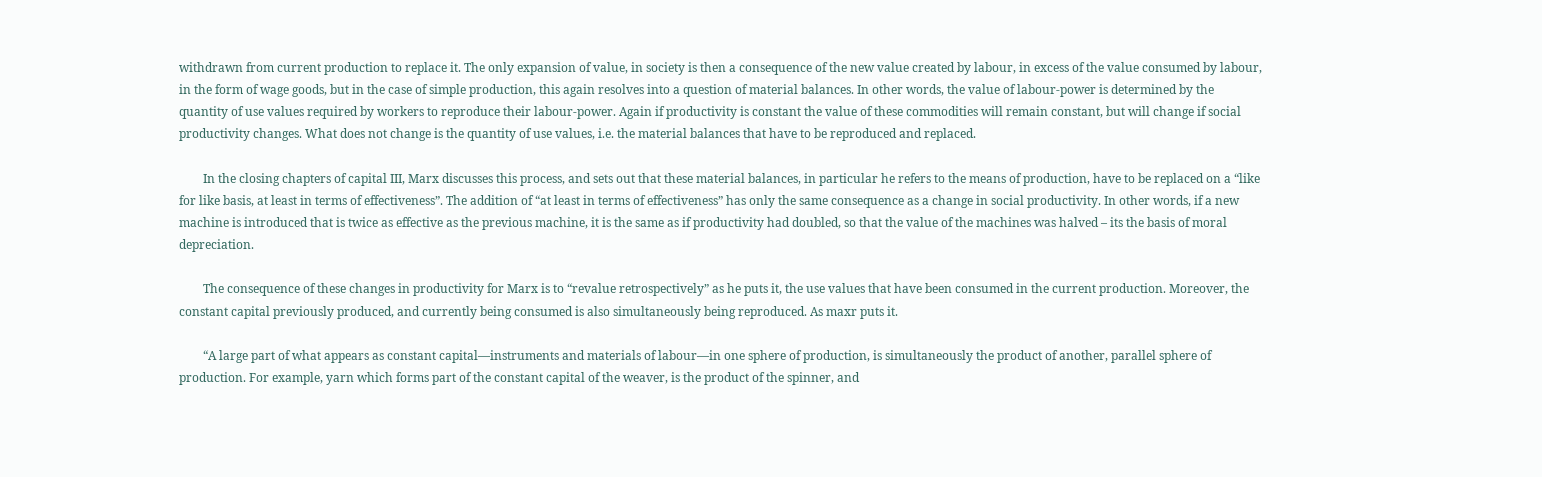withdrawn from current production to replace it. The only expansion of value, in society is then a consequence of the new value created by labour, in excess of the value consumed by labour, in the form of wage goods, but in the case of simple production, this again resolves into a question of material balances. In other words, the value of labour-power is determined by the quantity of use values required by workers to reproduce their labour-power. Again if productivity is constant the value of these commodities will remain constant, but will change if social productivity changes. What does not change is the quantity of use values, i.e. the material balances that have to be reproduced and replaced.

        In the closing chapters of capital III, Marx discusses this process, and sets out that these material balances, in particular he refers to the means of production, have to be replaced on a “like for like basis, at least in terms of effectiveness”. The addition of “at least in terms of effectiveness” has only the same consequence as a change in social productivity. In other words, if a new machine is introduced that is twice as effective as the previous machine, it is the same as if productivity had doubled, so that the value of the machines was halved – its the basis of moral depreciation.

        The consequence of these changes in productivity for Marx is to “revalue retrospectively” as he puts it, the use values that have been consumed in the current production. Moreover, the constant capital previously produced, and currently being consumed is also simultaneously being reproduced. As maxr puts it.

        “A large part of what appears as constant capital—instruments and materials of labour—in one sphere of production, is simultaneously the product of another, parallel sphere of production. For example, yarn which forms part of the constant capital of the weaver, is the product of the spinner, and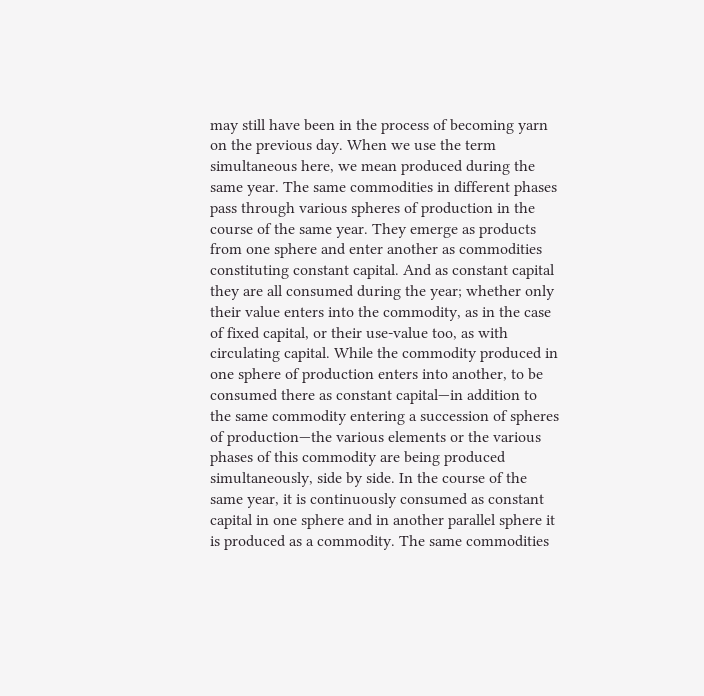may still have been in the process of becoming yarn on the previous day. When we use the term simultaneous here, we mean produced during the same year. The same commodities in different phases pass through various spheres of production in the course of the same year. They emerge as products from one sphere and enter another as commodities constituting constant capital. And as constant capital they are all consumed during the year; whether only their value enters into the commodity, as in the case of fixed capital, or their use-value too, as with circulating capital. While the commodity produced in one sphere of production enters into another, to be consumed there as constant capital—in addition to the same commodity entering a succession of spheres of production—the various elements or the various phases of this commodity are being produced simultaneously, side by side. In the course of the same year, it is continuously consumed as constant capital in one sphere and in another parallel sphere it is produced as a commodity. The same commodities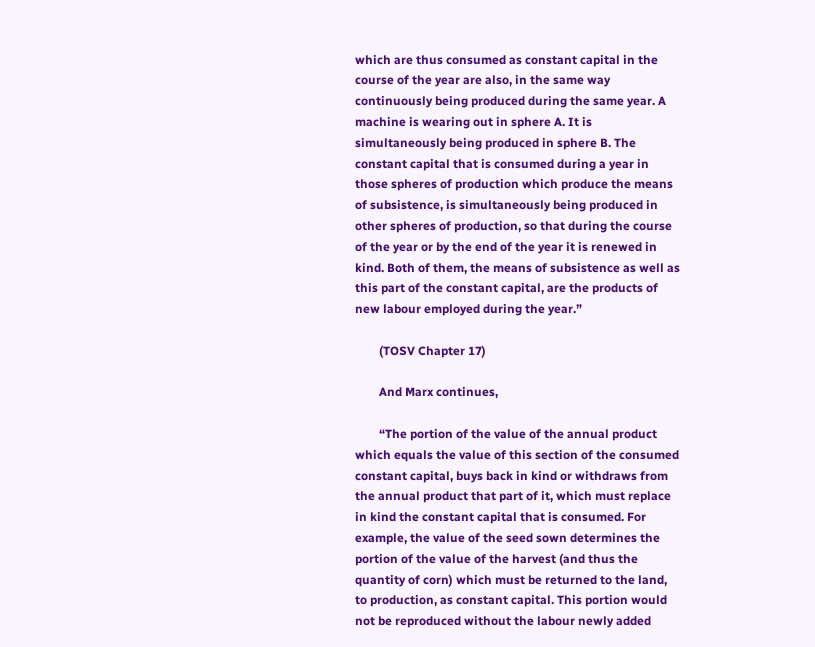which are thus consumed as constant capital in the course of the year are also, in the same way continuously being produced during the same year. A machine is wearing out in sphere A. It is simultaneously being produced in sphere B. The constant capital that is consumed during a year in those spheres of production which produce the means of subsistence, is simultaneously being produced in other spheres of production, so that during the course of the year or by the end of the year it is renewed in kind. Both of them, the means of subsistence as well as this part of the constant capital, are the products of new labour employed during the year.”

        (TOSV Chapter 17)

        And Marx continues,

        “The portion of the value of the annual product which equals the value of this section of the consumed constant capital, buys back in kind or withdraws from the annual product that part of it, which must replace in kind the constant capital that is consumed. For example, the value of the seed sown determines the portion of the value of the harvest (and thus the quantity of corn) which must be returned to the land, to production, as constant capital. This portion would not be reproduced without the labour newly added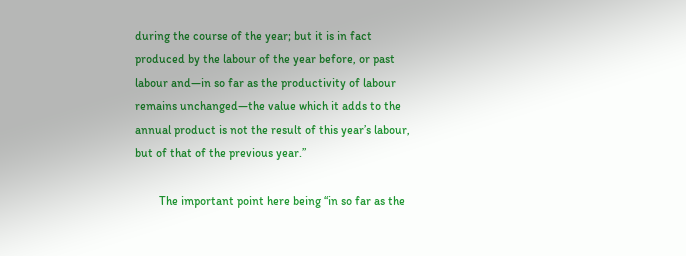during the course of the year; but it is in fact produced by the labour of the year before, or past labour and—in so far as the productivity of labour remains unchanged—the value which it adds to the annual product is not the result of this year’s labour, but of that of the previous year.”

        The important point here being “in so far as the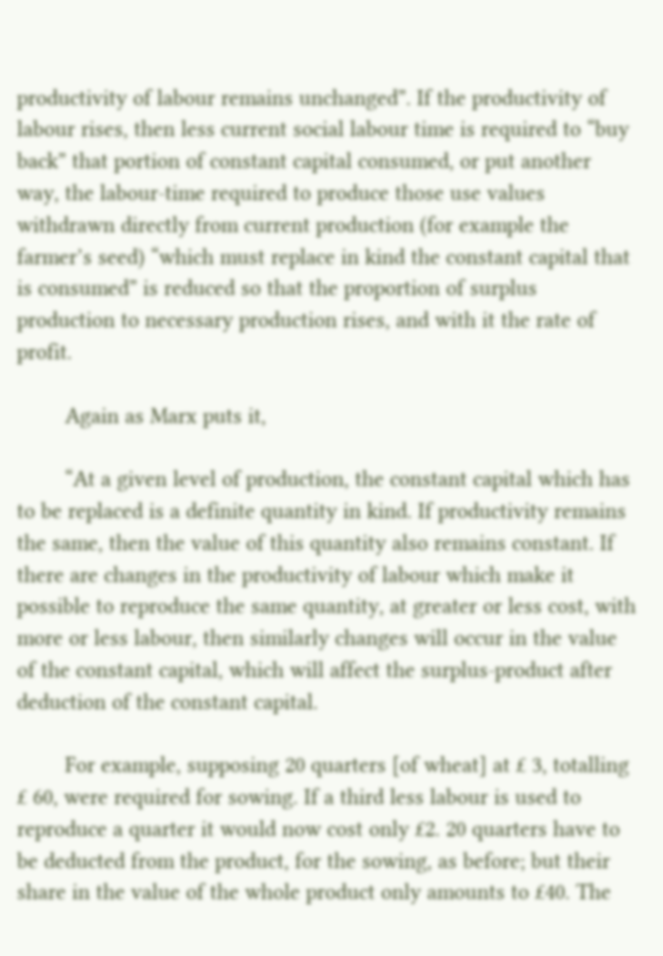productivity of labour remains unchanged”. If the productivity of labour rises, then less current social labour time is required to “buy back” that portion of constant capital consumed, or put another way, the labour-time required to produce those use values withdrawn directly from current production (for example the farmer’s seed) “which must replace in kind the constant capital that is consumed” is reduced so that the proportion of surplus production to necessary production rises, and with it the rate of profit.

        Again as Marx puts it,

        “At a given level of production, the constant capital which has to be replaced is a definite quantity in kind. If productivity remains the same, then the value of this quantity also remains constant. If there are changes in the productivity of labour which make it possible to reproduce the same quantity, at greater or less cost, with more or less labour, then similarly changes will occur in the value of the constant capital, which will affect the surplus-product after deduction of the constant capital.

        For example, supposing 20 quarters [of wheat] at £ 3, totalling £ 60, were required for sowing. If a third less labour is used to reproduce a quarter it would now cost only £2. 20 quarters have to be deducted from the product, for the sowing, as before; but their share in the value of the whole product only amounts to £40. The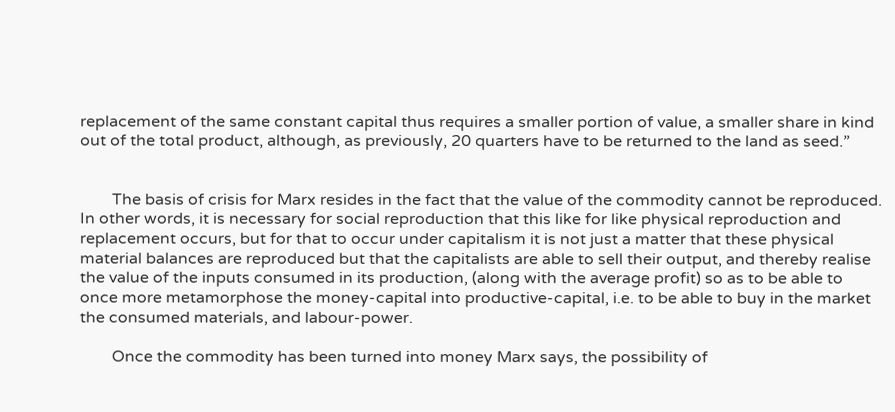replacement of the same constant capital thus requires a smaller portion of value, a smaller share in kind out of the total product, although, as previously, 20 quarters have to be returned to the land as seed.”


        The basis of crisis for Marx resides in the fact that the value of the commodity cannot be reproduced. In other words, it is necessary for social reproduction that this like for like physical reproduction and replacement occurs, but for that to occur under capitalism it is not just a matter that these physical material balances are reproduced but that the capitalists are able to sell their output, and thereby realise the value of the inputs consumed in its production, (along with the average profit) so as to be able to once more metamorphose the money-capital into productive-capital, i.e. to be able to buy in the market the consumed materials, and labour-power.

        Once the commodity has been turned into money Marx says, the possibility of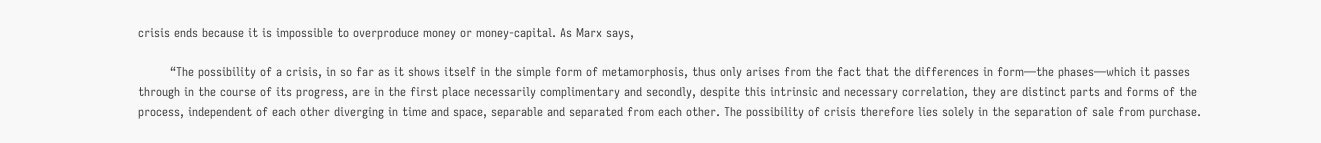crisis ends because it is impossible to overproduce money or money-capital. As Marx says,

        “The possibility of a crisis, in so far as it shows itself in the simple form of metamorphosis, thus only arises from the fact that the differences in form—the phases—which it passes through in the course of its progress, are in the first place necessarily complimentary and secondly, despite this intrinsic and necessary correlation, they are distinct parts and forms of the process, independent of each other diverging in time and space, separable and separated from each other. The possibility of crisis therefore lies solely in the separation of sale from purchase.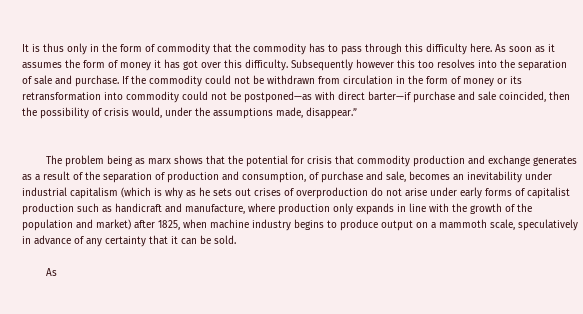It is thus only in the form of commodity that the commodity has to pass through this difficulty here. As soon as it assumes the form of money it has got over this difficulty. Subsequently however this too resolves into the separation of sale and purchase. If the commodity could not be withdrawn from circulation in the form of money or its retransformation into commodity could not be postponed—as with direct barter—if purchase and sale coincided, then the possibility of crisis would, under the assumptions made, disappear.”


        The problem being as marx shows that the potential for crisis that commodity production and exchange generates as a result of the separation of production and consumption, of purchase and sale, becomes an inevitability under industrial capitalism (which is why as he sets out crises of overproduction do not arise under early forms of capitalist production such as handicraft and manufacture, where production only expands in line with the growth of the population and market) after 1825, when machine industry begins to produce output on a mammoth scale, speculatively in advance of any certainty that it can be sold.

        As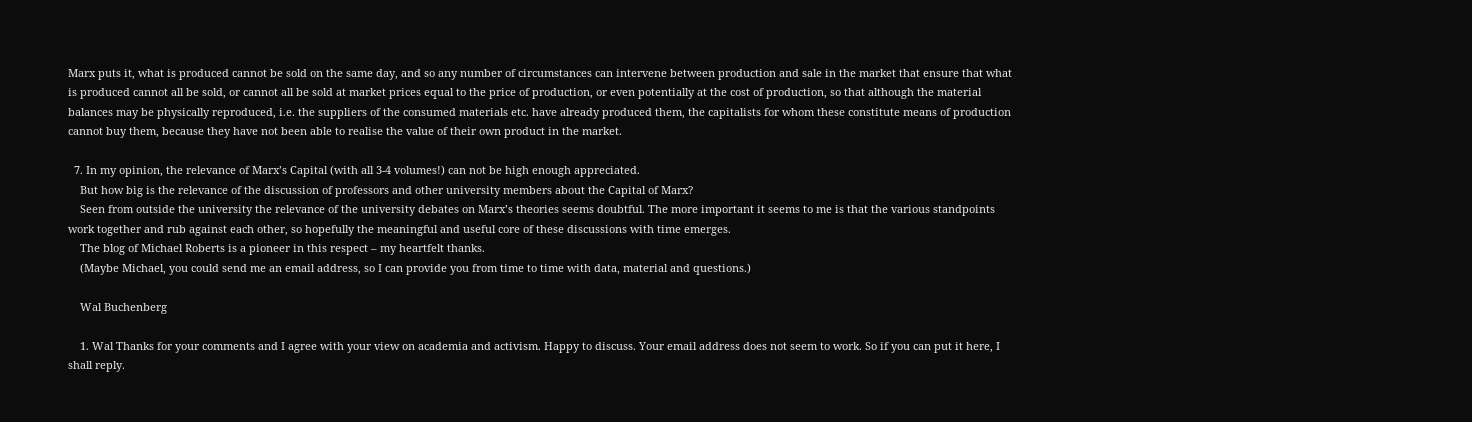Marx puts it, what is produced cannot be sold on the same day, and so any number of circumstances can intervene between production and sale in the market that ensure that what is produced cannot all be sold, or cannot all be sold at market prices equal to the price of production, or even potentially at the cost of production, so that although the material balances may be physically reproduced, i.e. the suppliers of the consumed materials etc. have already produced them, the capitalists for whom these constitute means of production cannot buy them, because they have not been able to realise the value of their own product in the market.

  7. In my opinion, the relevance of Marx’s Capital (with all 3-4 volumes!) can not be high enough appreciated.
    But how big is the relevance of the discussion of professors and other university members about the Capital of Marx?
    Seen from outside the university the relevance of the university debates on Marx’s theories seems doubtful. The more important it seems to me is that the various standpoints work together and rub against each other, so hopefully the meaningful and useful core of these discussions with time emerges.
    The blog of Michael Roberts is a pioneer in this respect – my heartfelt thanks.
    (Maybe Michael, you could send me an email address, so I can provide you from time to time with data, material and questions.)

    Wal Buchenberg

    1. Wal Thanks for your comments and I agree with your view on academia and activism. Happy to discuss. Your email address does not seem to work. So if you can put it here, I shall reply.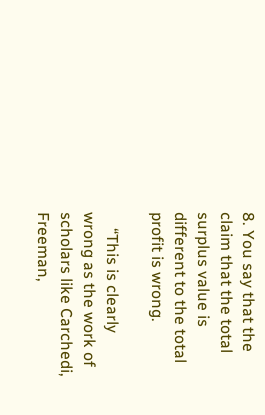8. You say that the claim that the total surplus value is different to the total profit is wrong.

    “This is clearly wrong as the work of scholars like Carchedi, Freeman,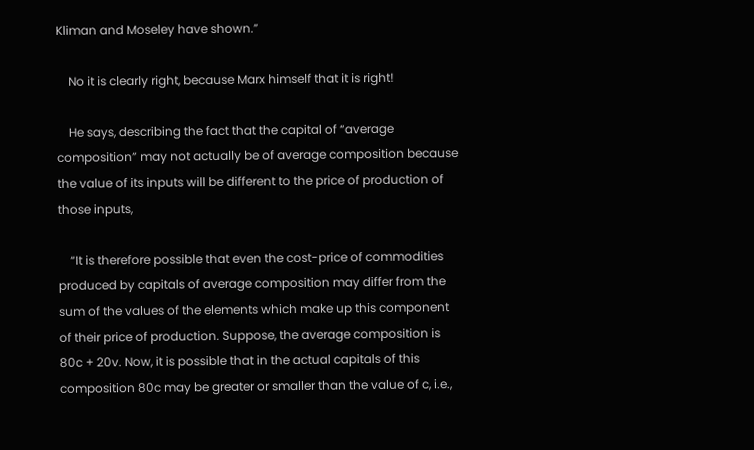Kliman and Moseley have shown.”

    No it is clearly right, because Marx himself that it is right!

    He says, describing the fact that the capital of “average composition” may not actually be of average composition because the value of its inputs will be different to the price of production of those inputs,

    “It is therefore possible that even the cost-price of commodities produced by capitals of average composition may differ from the sum of the values of the elements which make up this component of their price of production. Suppose, the average composition is 80c + 20v. Now, it is possible that in the actual capitals of this composition 80c may be greater or smaller than the value of c, i.e.,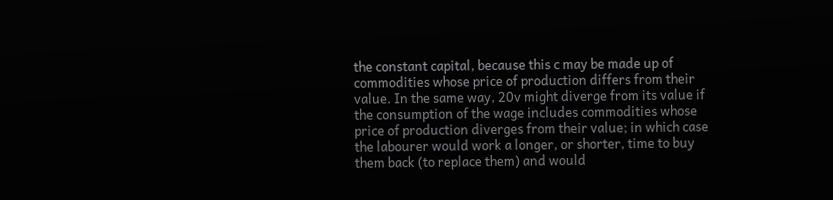the constant capital, because this c may be made up of commodities whose price of production differs from their value. In the same way, 20v might diverge from its value if the consumption of the wage includes commodities whose price of production diverges from their value; in which case the labourer would work a longer, or shorter, time to buy them back (to replace them) and would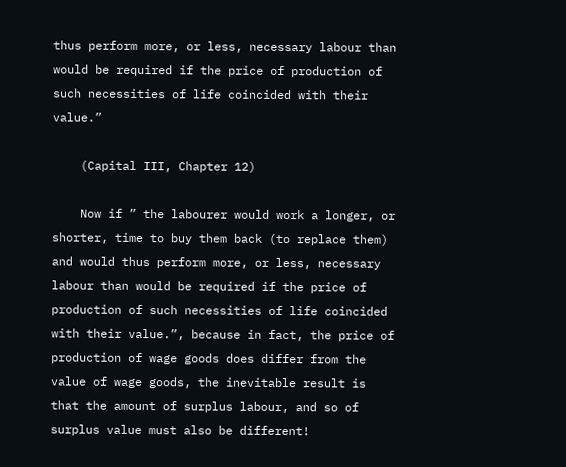thus perform more, or less, necessary labour than would be required if the price of production of such necessities of life coincided with their value.”

    (Capital III, Chapter 12)

    Now if ” the labourer would work a longer, or shorter, time to buy them back (to replace them) and would thus perform more, or less, necessary labour than would be required if the price of production of such necessities of life coincided with their value.”, because in fact, the price of production of wage goods does differ from the value of wage goods, the inevitable result is that the amount of surplus labour, and so of surplus value must also be different!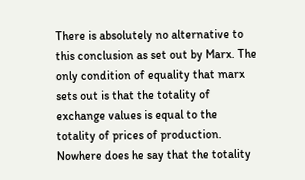There is absolutely no alternative to this conclusion as set out by Marx. The only condition of equality that marx sets out is that the totality of exchange values is equal to the totality of prices of production. Nowhere does he say that the totality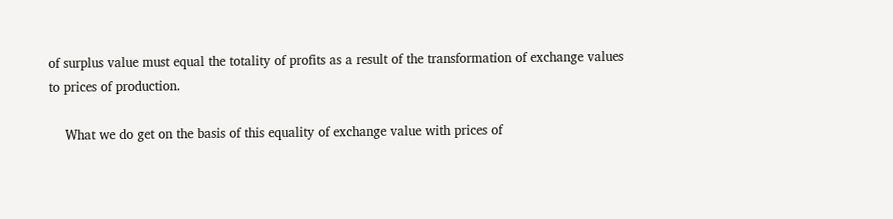of surplus value must equal the totality of profits as a result of the transformation of exchange values to prices of production.

    What we do get on the basis of this equality of exchange value with prices of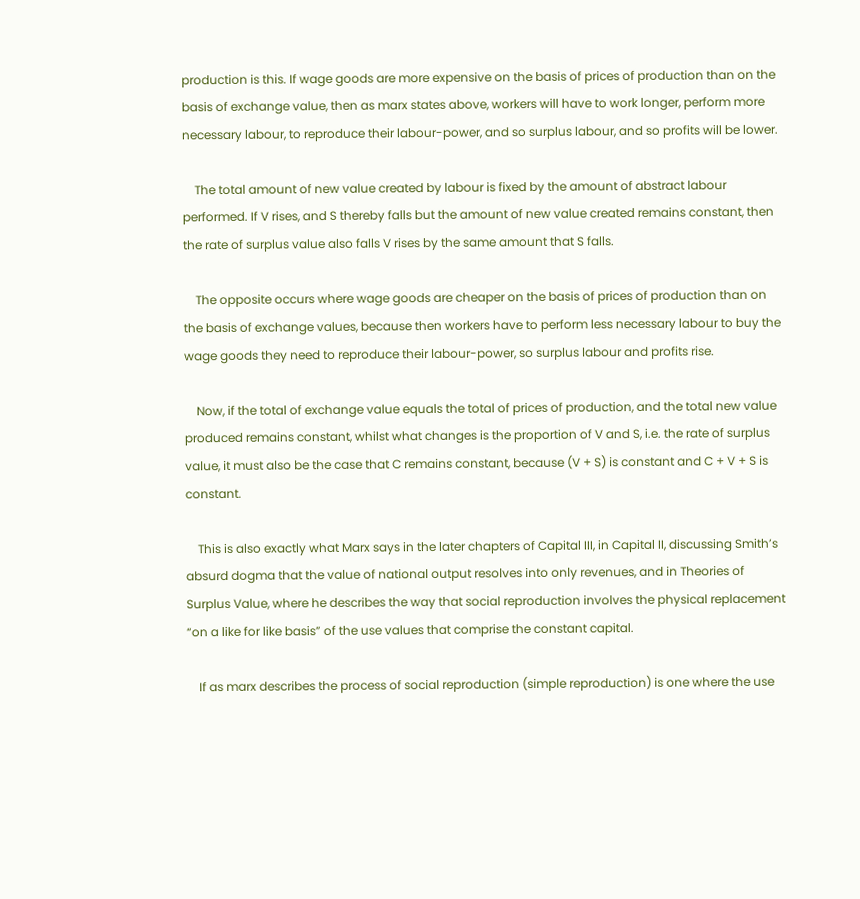production is this. If wage goods are more expensive on the basis of prices of production than on the basis of exchange value, then as marx states above, workers will have to work longer, perform more necessary labour, to reproduce their labour-power, and so surplus labour, and so profits will be lower.

    The total amount of new value created by labour is fixed by the amount of abstract labour performed. If V rises, and S thereby falls but the amount of new value created remains constant, then the rate of surplus value also falls V rises by the same amount that S falls.

    The opposite occurs where wage goods are cheaper on the basis of prices of production than on the basis of exchange values, because then workers have to perform less necessary labour to buy the wage goods they need to reproduce their labour-power, so surplus labour and profits rise.

    Now, if the total of exchange value equals the total of prices of production, and the total new value produced remains constant, whilst what changes is the proportion of V and S, i.e. the rate of surplus value, it must also be the case that C remains constant, because (V + S) is constant and C + V + S is constant.

    This is also exactly what Marx says in the later chapters of Capital III, in Capital II, discussing Smith’s absurd dogma that the value of national output resolves into only revenues, and in Theories of Surplus Value, where he describes the way that social reproduction involves the physical replacement “on a like for like basis” of the use values that comprise the constant capital.

    If as marx describes the process of social reproduction (simple reproduction) is one where the use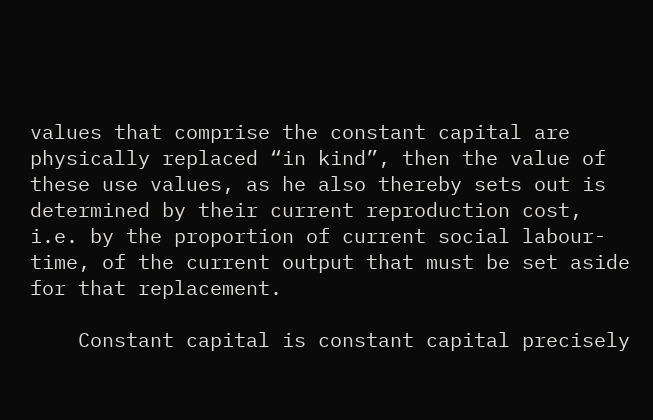values that comprise the constant capital are physically replaced “in kind”, then the value of these use values, as he also thereby sets out is determined by their current reproduction cost, i.e. by the proportion of current social labour-time, of the current output that must be set aside for that replacement.

    Constant capital is constant capital precisely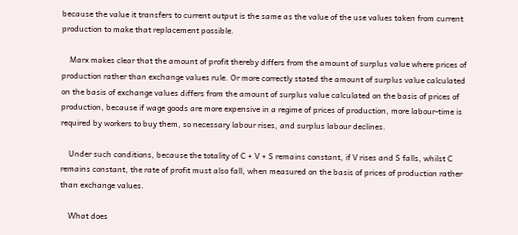because the value it transfers to current output is the same as the value of the use values taken from current production to make that replacement possible.

    Marx makes clear that the amount of profit thereby differs from the amount of surplus value where prices of production rather than exchange values rule. Or more correctly stated the amount of surplus value calculated on the basis of exchange values differs from the amount of surplus value calculated on the basis of prices of production, because if wage goods are more expensive in a regime of prices of production, more labour-time is required by workers to buy them, so necessary labour rises, and surplus labour declines.

    Under such conditions, because the totality of C + V + S remains constant, if V rises and S falls, whilst C remains constant, the rate of profit must also fall, when measured on the basis of prices of production rather than exchange values.

    What does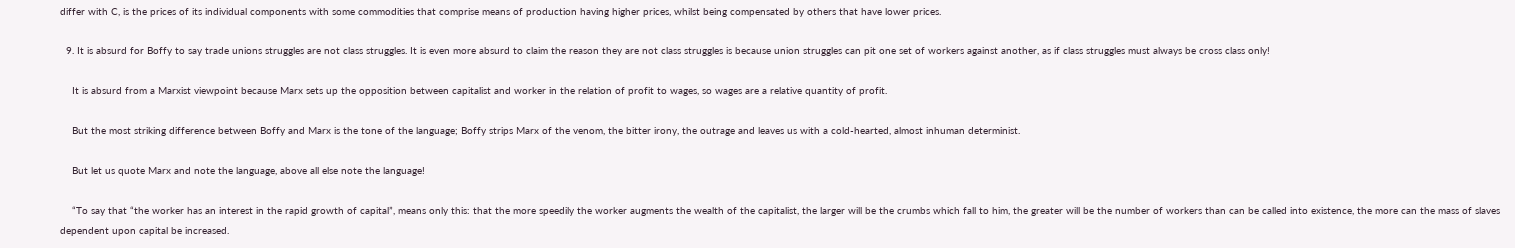differ with C, is the prices of its individual components with some commodities that comprise means of production having higher prices, whilst being compensated by others that have lower prices.

  9. It is absurd for Boffy to say trade unions struggles are not class struggles. It is even more absurd to claim the reason they are not class struggles is because union struggles can pit one set of workers against another, as if class struggles must always be cross class only!

    It is absurd from a Marxist viewpoint because Marx sets up the opposition between capitalist and worker in the relation of profit to wages, so wages are a relative quantity of profit.

    But the most striking difference between Boffy and Marx is the tone of the language; Boffy strips Marx of the venom, the bitter irony, the outrage and leaves us with a cold-hearted, almost inhuman determinist.

    But let us quote Marx and note the language, above all else note the language!

    “To say that “the worker has an interest in the rapid growth of capital”, means only this: that the more speedily the worker augments the wealth of the capitalist, the larger will be the crumbs which fall to him, the greater will be the number of workers than can be called into existence, the more can the mass of slaves dependent upon capital be increased.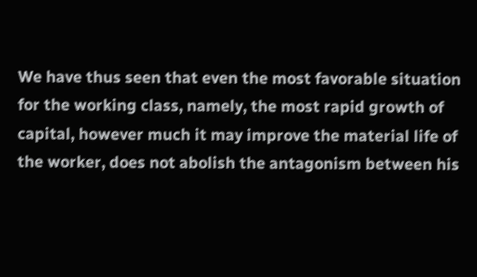We have thus seen that even the most favorable situation for the working class, namely, the most rapid growth of capital, however much it may improve the material life of the worker, does not abolish the antagonism between his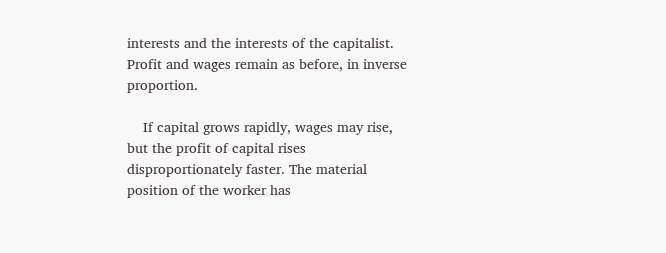interests and the interests of the capitalist. Profit and wages remain as before, in inverse proportion.

    If capital grows rapidly, wages may rise, but the profit of capital rises disproportionately faster. The material position of the worker has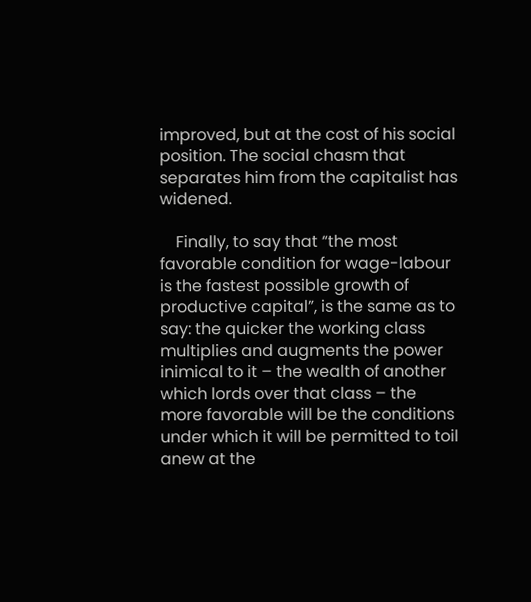improved, but at the cost of his social position. The social chasm that separates him from the capitalist has widened.

    Finally, to say that “the most favorable condition for wage-labour is the fastest possible growth of productive capital”, is the same as to say: the quicker the working class multiplies and augments the power inimical to it – the wealth of another which lords over that class – the more favorable will be the conditions under which it will be permitted to toil anew at the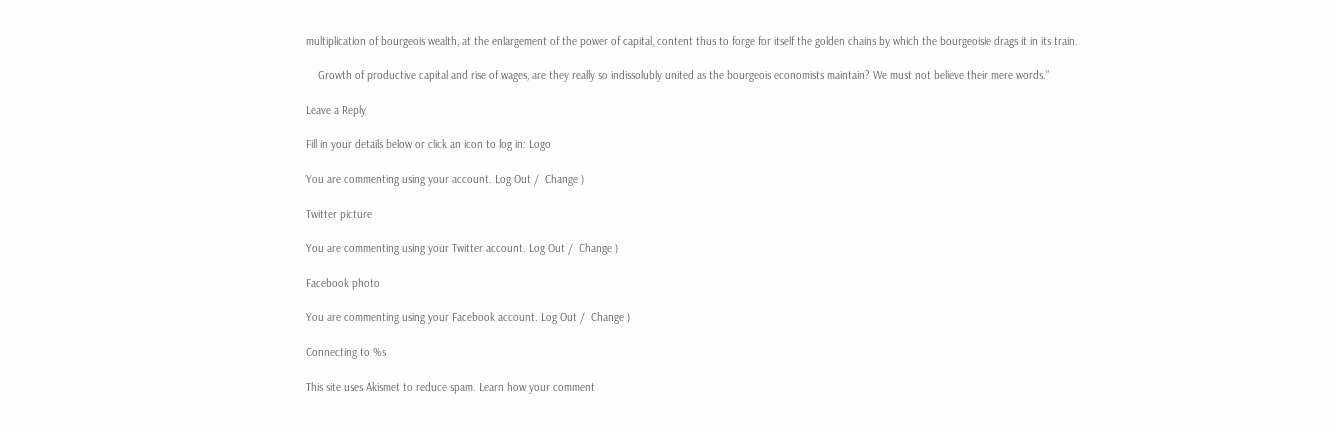multiplication of bourgeois wealth, at the enlargement of the power of capital, content thus to forge for itself the golden chains by which the bourgeoisie drags it in its train.

    Growth of productive capital and rise of wages, are they really so indissolubly united as the bourgeois economists maintain? We must not believe their mere words.”

Leave a Reply

Fill in your details below or click an icon to log in: Logo

You are commenting using your account. Log Out /  Change )

Twitter picture

You are commenting using your Twitter account. Log Out /  Change )

Facebook photo

You are commenting using your Facebook account. Log Out /  Change )

Connecting to %s

This site uses Akismet to reduce spam. Learn how your comment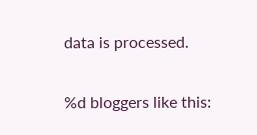data is processed.

%d bloggers like this: